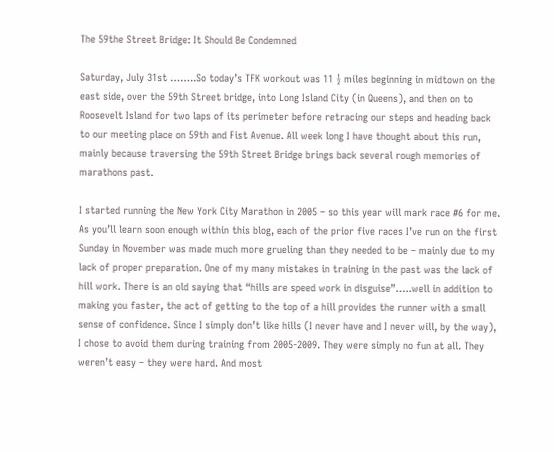The 59the Street Bridge: It Should Be Condemned

Saturday, July 31st ……..So today’s TFK workout was 11 ½ miles beginning in midtown on the east side, over the 59th Street bridge, into Long Island City (in Queens), and then on to Roosevelt Island for two laps of its perimeter before retracing our steps and heading back to our meeting place on 59th and Fist Avenue. All week long I have thought about this run, mainly because traversing the 59th Street Bridge brings back several rough memories of marathons past.

I started running the New York City Marathon in 2005 – so this year will mark race #6 for me. As you’ll learn soon enough within this blog, each of the prior five races I’ve run on the first Sunday in November was made much more grueling than they needed to be – mainly due to my lack of proper preparation. One of my many mistakes in training in the past was the lack of hill work. There is an old saying that “hills are speed work in disguise”…..well in addition to making you faster, the act of getting to the top of a hill provides the runner with a small sense of confidence. Since I simply don’t like hills (I never have and I never will, by the way), I chose to avoid them during training from 2005-2009. They were simply no fun at all. They weren’t easy – they were hard. And most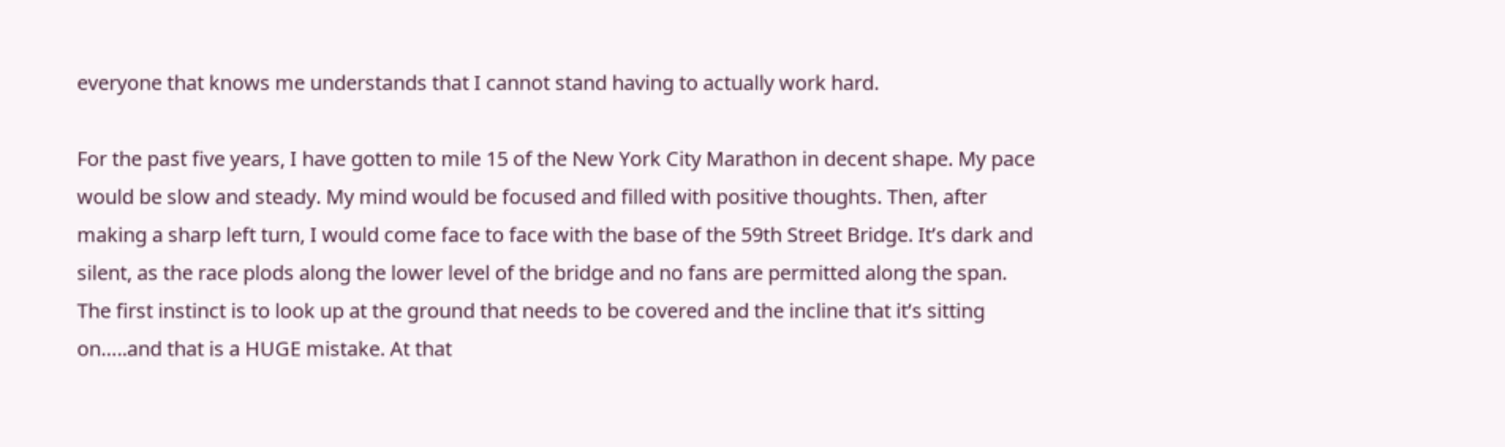everyone that knows me understands that I cannot stand having to actually work hard.

For the past five years, I have gotten to mile 15 of the New York City Marathon in decent shape. My pace would be slow and steady. My mind would be focused and filled with positive thoughts. Then, after making a sharp left turn, I would come face to face with the base of the 59th Street Bridge. It’s dark and silent, as the race plods along the lower level of the bridge and no fans are permitted along the span. The first instinct is to look up at the ground that needs to be covered and the incline that it’s sitting on…..and that is a HUGE mistake. At that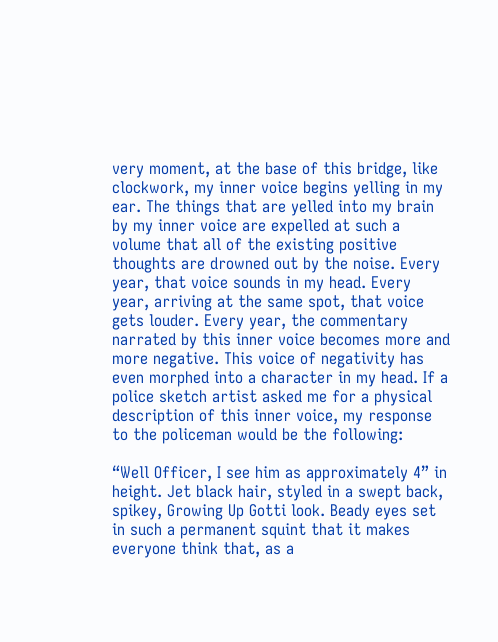very moment, at the base of this bridge, like clockwork, my inner voice begins yelling in my ear. The things that are yelled into my brain by my inner voice are expelled at such a volume that all of the existing positive thoughts are drowned out by the noise. Every year, that voice sounds in my head. Every year, arriving at the same spot, that voice gets louder. Every year, the commentary narrated by this inner voice becomes more and more negative. This voice of negativity has even morphed into a character in my head. If a police sketch artist asked me for a physical description of this inner voice, my response to the policeman would be the following:

“Well Officer, I see him as approximately 4” in height. Jet black hair, styled in a swept back, spikey, Growing Up Gotti look. Beady eyes set in such a permanent squint that it makes everyone think that, as a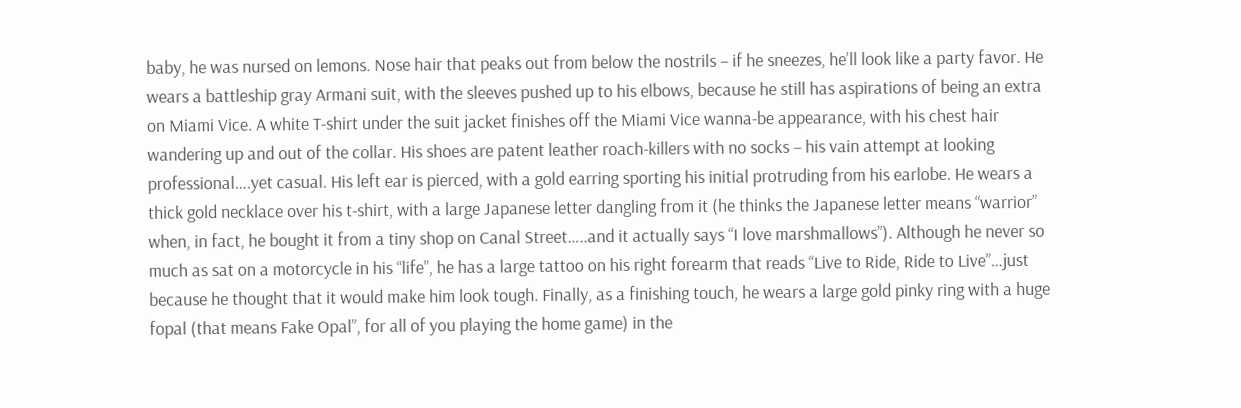baby, he was nursed on lemons. Nose hair that peaks out from below the nostrils – if he sneezes, he’ll look like a party favor. He wears a battleship gray Armani suit, with the sleeves pushed up to his elbows, because he still has aspirations of being an extra on Miami Vice. A white T-shirt under the suit jacket finishes off the Miami Vice wanna-be appearance, with his chest hair wandering up and out of the collar. His shoes are patent leather roach-killers with no socks – his vain attempt at looking professional….yet casual. His left ear is pierced, with a gold earring sporting his initial protruding from his earlobe. He wears a thick gold necklace over his t-shirt, with a large Japanese letter dangling from it (he thinks the Japanese letter means “warrior” when, in fact, he bought it from a tiny shop on Canal Street…..and it actually says “I love marshmallows”). Although he never so much as sat on a motorcycle in his “life”, he has a large tattoo on his right forearm that reads “Live to Ride, Ride to Live”…just because he thought that it would make him look tough. Finally, as a finishing touch, he wears a large gold pinky ring with a huge fopal (that means Fake Opal”, for all of you playing the home game) in the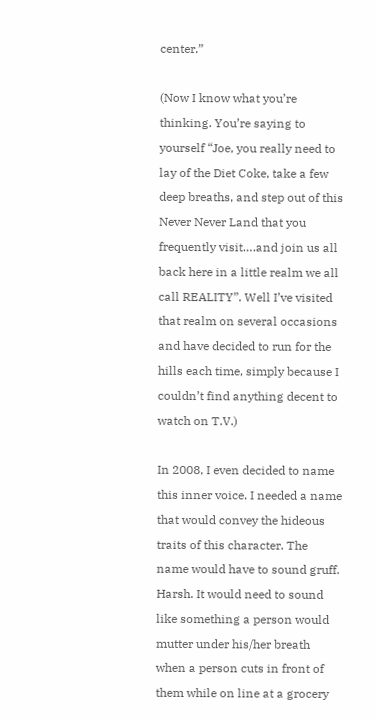center.”

(Now I know what you’re thinking. You’re saying to yourself “Joe, you really need to lay of the Diet Coke, take a few deep breaths, and step out of this Never Never Land that you frequently visit….and join us all back here in a little realm we all call REALITY”. Well I’ve visited that realm on several occasions and have decided to run for the hills each time, simply because I couldn’t find anything decent to watch on T.V.)

In 2008, I even decided to name this inner voice. I needed a name that would convey the hideous traits of this character. The name would have to sound gruff. Harsh. It would need to sound like something a person would mutter under his/her breath when a person cuts in front of them while on line at a grocery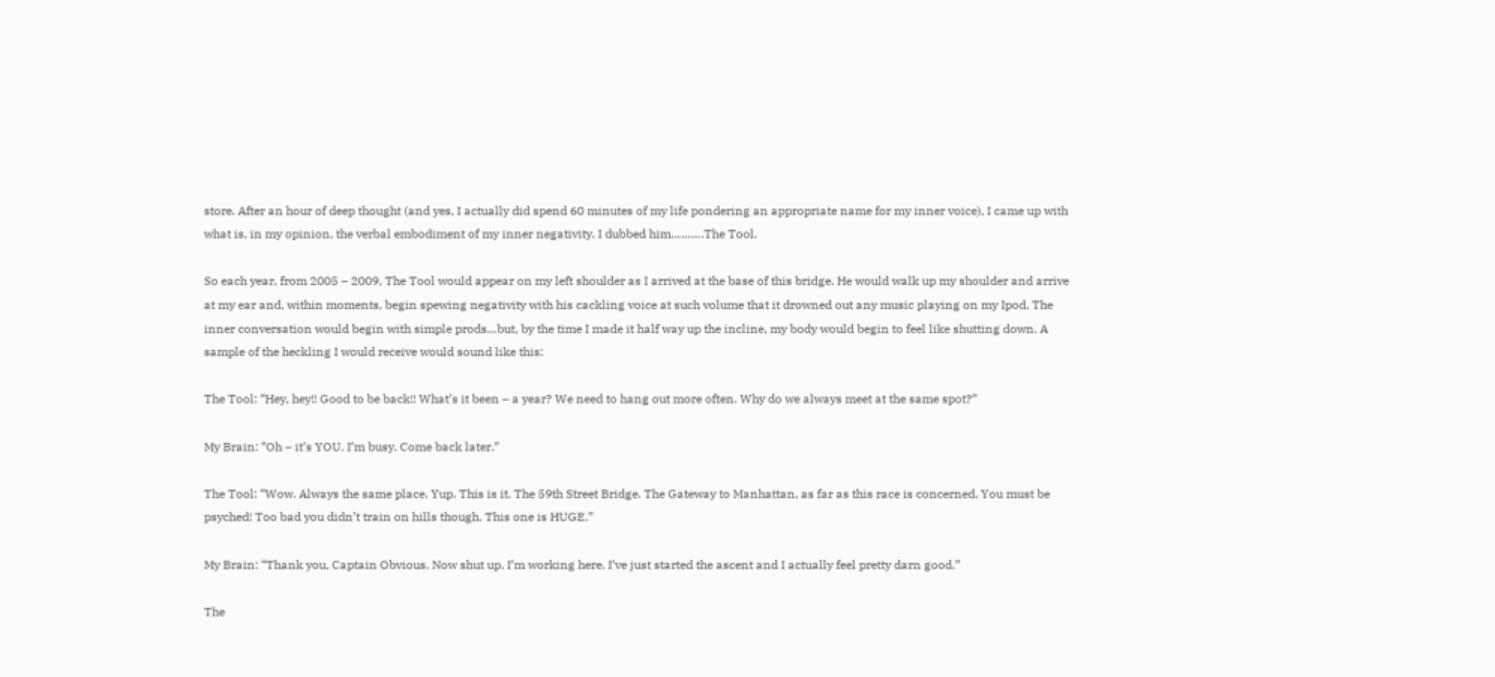store. After an hour of deep thought (and yes, I actually did spend 60 minutes of my life pondering an appropriate name for my inner voice), I came up with what is, in my opinion, the verbal embodiment of my inner negativity. I dubbed him……….The Tool.

So each year, from 2005 – 2009, The Tool would appear on my left shoulder as I arrived at the base of this bridge. He would walk up my shoulder and arrive at my ear and, within moments, begin spewing negativity with his cackling voice at such volume that it drowned out any music playing on my Ipod. The inner conversation would begin with simple prods…but, by the time I made it half way up the incline, my body would begin to feel like shutting down. A sample of the heckling I would receive would sound like this:

The Tool: “Hey, hey!! Good to be back!! What’s it been – a year? We need to hang out more often. Why do we always meet at the same spot?”

My Brain: “Oh – it’s YOU. I’m busy. Come back later.”

The Tool: “Wow. Always the same place. Yup. This is it. The 59th Street Bridge. The Gateway to Manhattan, as far as this race is concerned. You must be psyched! Too bad you didn’t train on hills though. This one is HUGE.”

My Brain: “Thank you, Captain Obvious. Now shut up. I’m working here. I’ve just started the ascent and I actually feel pretty darn good.”

The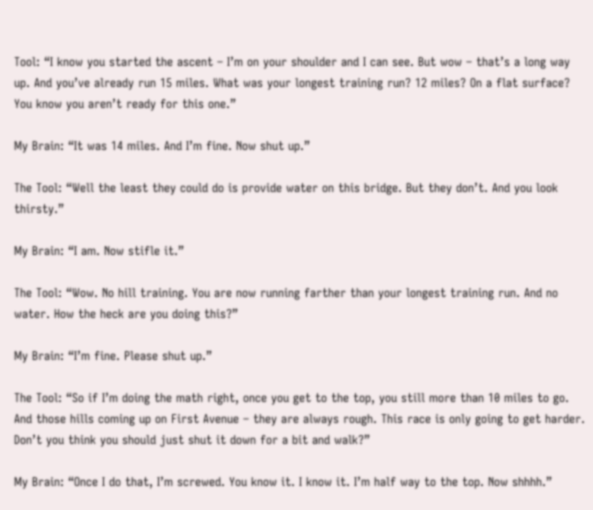Tool: “I know you started the ascent – I’m on your shoulder and I can see. But wow – that’s a long way up. And you’ve already run 15 miles. What was your longest training run? 12 miles? On a flat surface? You know you aren’t ready for this one.”

My Brain: “It was 14 miles. And I’m fine. Now shut up.”

The Tool: “Well the least they could do is provide water on this bridge. But they don’t. And you look thirsty.”

My Brain: “I am. Now stifle it.”

The Tool: “Wow. No hill training. You are now running farther than your longest training run. And no water. How the heck are you doing this?”

My Brain: “I’m fine. Please shut up.”

The Tool: “So if I’m doing the math right, once you get to the top, you still more than 10 miles to go. And those hills coming up on First Avenue – they are always rough. This race is only going to get harder. Don’t you think you should just shut it down for a bit and walk?”

My Brain: “Once I do that, I’m screwed. You know it. I know it. I’m half way to the top. Now shhhh.”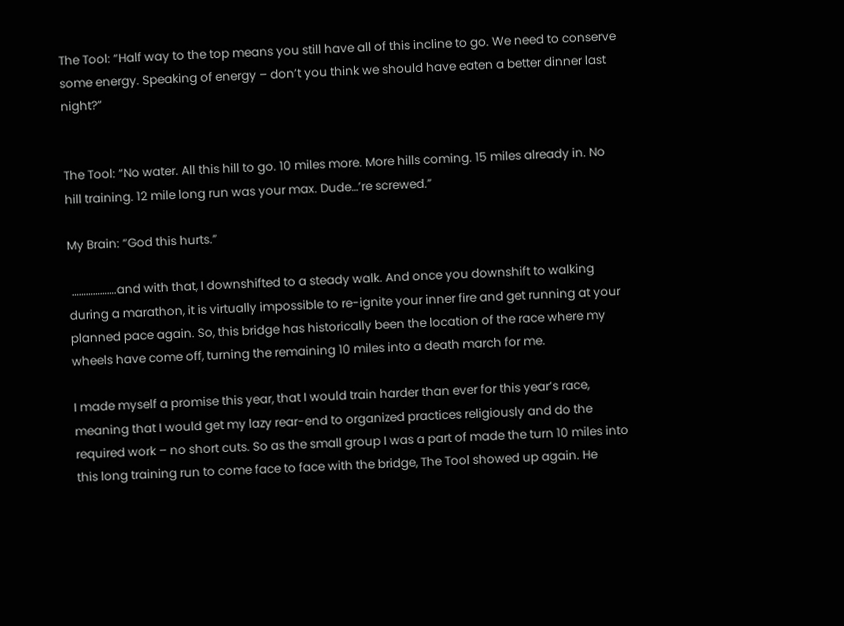The Tool: “Half way to the top means you still have all of this incline to go. We need to conserve some energy. Speaking of energy – don’t you think we should have eaten a better dinner last night?”


The Tool: “No water. All this hill to go. 10 miles more. More hills coming. 15 miles already in. No hill training. 12 mile long run was your max. Dude…’re screwed.”

My Brain: “God this hurts.”

 ……………….and with that, I downshifted to a steady walk. And once you downshift to walking during a marathon, it is virtually impossible to re-ignite your inner fire and get running at your planned pace again. So, this bridge has historically been the location of the race where my wheels have come off, turning the remaining 10 miles into a death march for me.

I made myself a promise this year, that I would train harder than ever for this year’s race, meaning that I would get my lazy rear-end to organized practices religiously and do the required work – no short cuts. So as the small group I was a part of made the turn 10 miles into this long training run to come face to face with the bridge, The Tool showed up again. He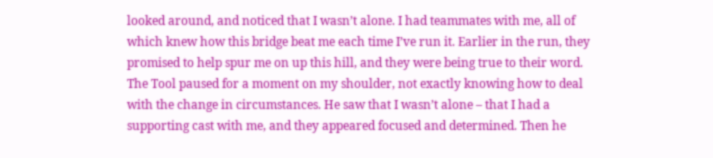looked around, and noticed that I wasn’t alone. I had teammates with me, all of which knew how this bridge beat me each time I’ve run it. Earlier in the run, they promised to help spur me on up this hill, and they were being true to their word. The Tool paused for a moment on my shoulder, not exactly knowing how to deal with the change in circumstances. He saw that I wasn’t alone – that I had a supporting cast with me, and they appeared focused and determined. Then he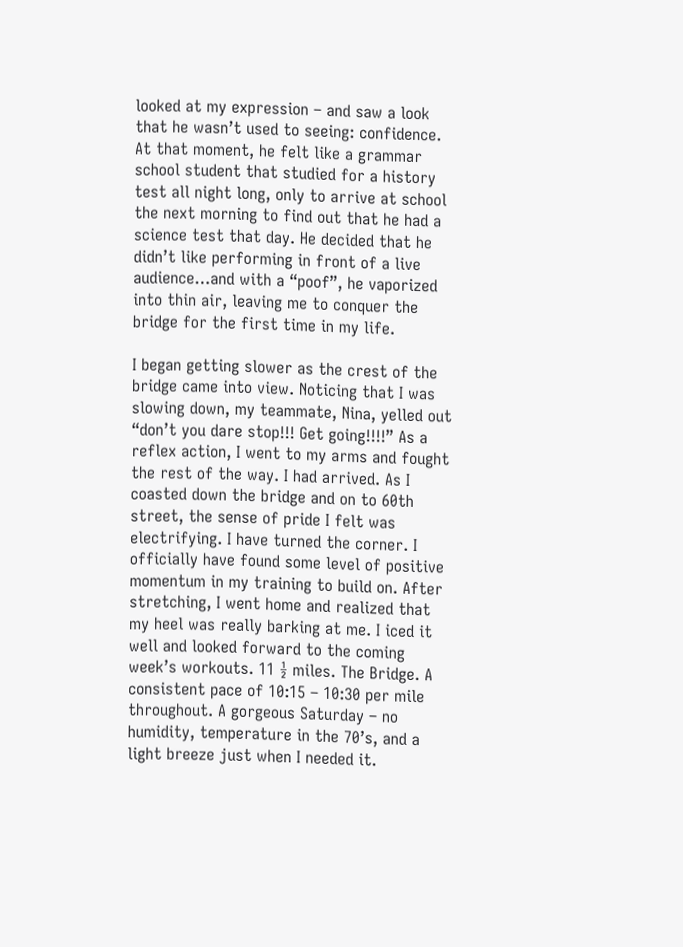looked at my expression – and saw a look that he wasn’t used to seeing: confidence. At that moment, he felt like a grammar school student that studied for a history test all night long, only to arrive at school the next morning to find out that he had a science test that day. He decided that he didn’t like performing in front of a live audience…and with a “poof”, he vaporized into thin air, leaving me to conquer the bridge for the first time in my life.

I began getting slower as the crest of the bridge came into view. Noticing that I was slowing down, my teammate, Nina, yelled out “don’t you dare stop!!! Get going!!!!” As a reflex action, I went to my arms and fought the rest of the way. I had arrived. As I coasted down the bridge and on to 60th street, the sense of pride I felt was electrifying. I have turned the corner. I officially have found some level of positive momentum in my training to build on. After stretching, I went home and realized that my heel was really barking at me. I iced it well and looked forward to the coming week’s workouts. 11 ½ miles. The Bridge. A consistent pace of 10:15 – 10:30 per mile throughout. A gorgeous Saturday – no humidity, temperature in the 70’s, and a light breeze just when I needed it.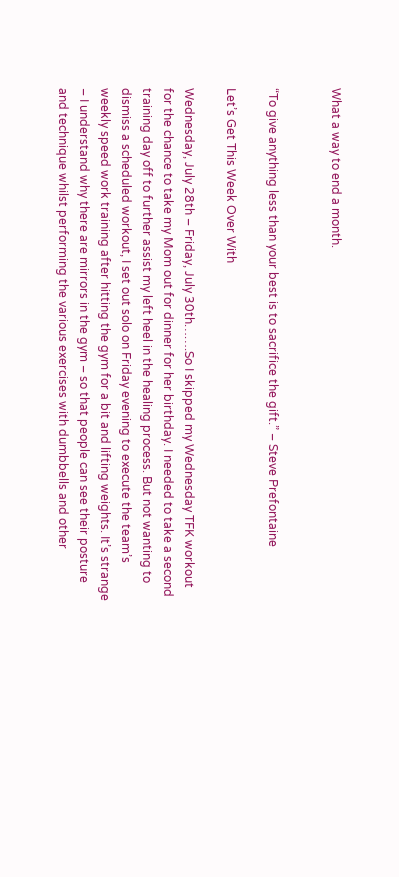What a way to end a month.


“To give anything less than your best is to sacrifice the gift.” – Steve Prefontaine

Let’s Get This Week Over With

Wednesday, July 28th – Friday, July 30th…….So I skipped my Wednesday TFK workout for the chance to take my Mom out for dinner for her birthday. I needed to take a second training day off to further assist my left heel in the healing process. But not wanting to dismiss a scheduled workout, I set out solo on Friday evening to execute the team’s weekly speed work training after hitting the gym for a bit and lifting weights. It’s strange – I understand why there are mirrors in the gym – so that people can see their posture and technique whilst performing the various exercises with dumbbells and other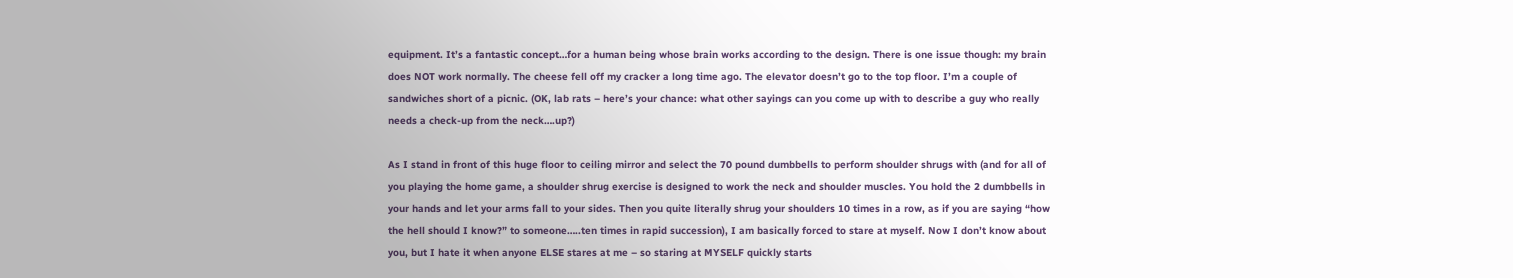equipment. It’s a fantastic concept…for a human being whose brain works according to the design. There is one issue though: my brain does NOT work normally. The cheese fell off my cracker a long time ago. The elevator doesn’t go to the top floor. I’m a couple of sandwiches short of a picnic. (OK, lab rats – here’s your chance: what other sayings can you come up with to describe a guy who really needs a check-up from the neck….up?)

As I stand in front of this huge floor to ceiling mirror and select the 70 pound dumbbells to perform shoulder shrugs with (and for all of you playing the home game, a shoulder shrug exercise is designed to work the neck and shoulder muscles. You hold the 2 dumbbells in your hands and let your arms fall to your sides. Then you quite literally shrug your shoulders 10 times in a row, as if you are saying “how the hell should I know?” to someone…..ten times in rapid succession), I am basically forced to stare at myself. Now I don’t know about you, but I hate it when anyone ELSE stares at me – so staring at MYSELF quickly starts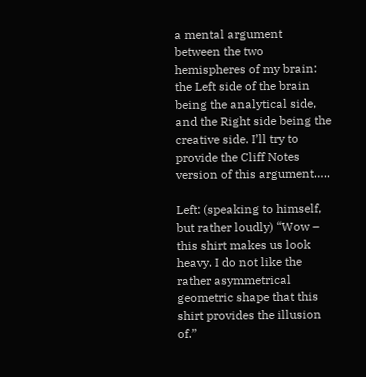a mental argument between the two hemispheres of my brain: the Left side of the brain being the analytical side, and the Right side being the creative side. I’ll try to provide the Cliff Notes version of this argument…..

Left: (speaking to himself, but rather loudly) “Wow – this shirt makes us look heavy. I do not like the rather asymmetrical geometric shape that this shirt provides the illusion of.”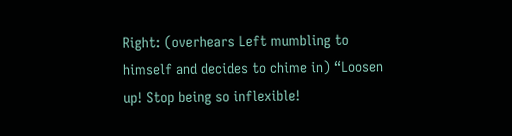Right: (overhears Left mumbling to himself and decides to chime in) “Loosen up! Stop being so inflexible!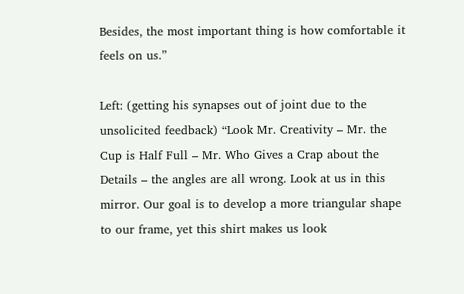Besides, the most important thing is how comfortable it feels on us.”

Left: (getting his synapses out of joint due to the unsolicited feedback) “Look Mr. Creativity – Mr. the Cup is Half Full – Mr. Who Gives a Crap about the Details – the angles are all wrong. Look at us in this mirror. Our goal is to develop a more triangular shape to our frame, yet this shirt makes us look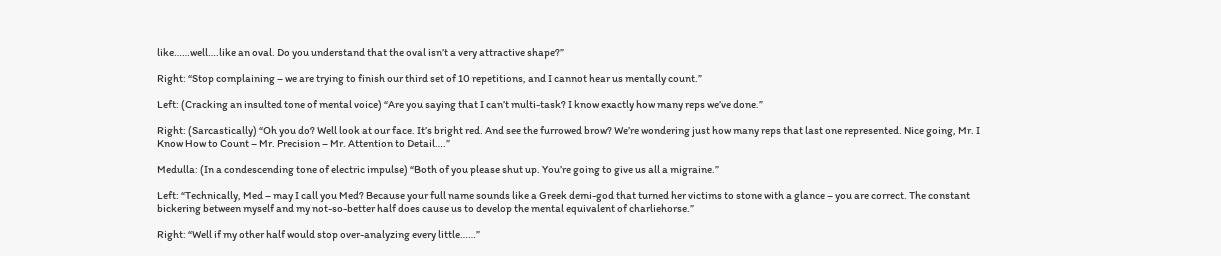like……well….like an oval. Do you understand that the oval isn’t a very attractive shape?”

Right: “Stop complaining – we are trying to finish our third set of 10 repetitions, and I cannot hear us mentally count.”

Left: (Cracking an insulted tone of mental voice) “Are you saying that I can’t multi-task? I know exactly how many reps we’ve done.”

Right: (Sarcastically) “Oh you do? Well look at our face. It’s bright red. And see the furrowed brow? We’re wondering just how many reps that last one represented. Nice going, Mr. I Know How to Count – Mr. Precision – Mr. Attention to Detail….”

Medulla: (In a condescending tone of electric impulse) “Both of you please shut up. You’re going to give us all a migraine.”

Left: “Technically, Med – may I call you Med? Because your full name sounds like a Greek demi-god that turned her victims to stone with a glance – you are correct. The constant bickering between myself and my not-so-better half does cause us to develop the mental equivalent of charliehorse.”

Right: “Well if my other half would stop over-analyzing every little……”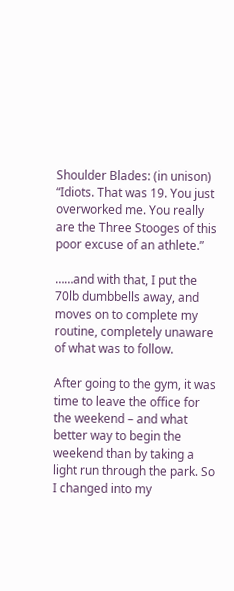Shoulder Blades: (in unison) “Idiots. That was 19. You just overworked me. You really are the Three Stooges of this poor excuse of an athlete.”

……and with that, I put the 70lb dumbbells away, and moves on to complete my routine, completely unaware of what was to follow.

After going to the gym, it was time to leave the office for the weekend – and what better way to begin the weekend than by taking a light run through the park. So I changed into my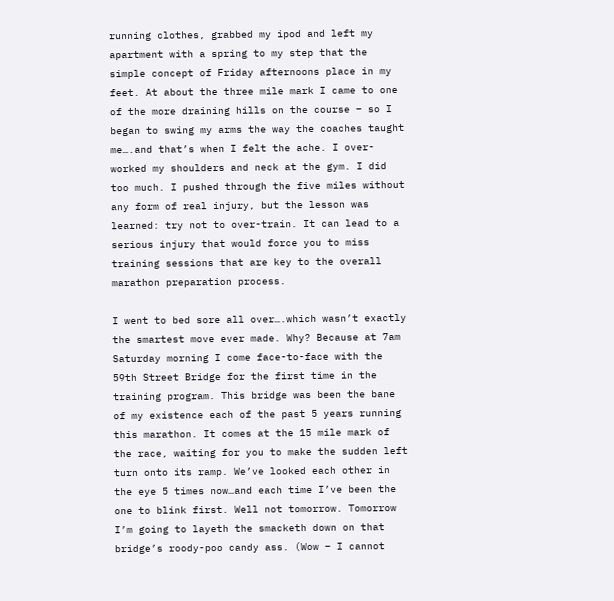running clothes, grabbed my ipod and left my apartment with a spring to my step that the simple concept of Friday afternoons place in my feet. At about the three mile mark I came to one of the more draining hills on the course – so I began to swing my arms the way the coaches taught me….and that’s when I felt the ache. I over-worked my shoulders and neck at the gym. I did too much. I pushed through the five miles without any form of real injury, but the lesson was learned: try not to over-train. It can lead to a serious injury that would force you to miss training sessions that are key to the overall marathon preparation process.

I went to bed sore all over….which wasn’t exactly the smartest move ever made. Why? Because at 7am Saturday morning I come face-to-face with the 59th Street Bridge for the first time in the training program. This bridge was been the bane of my existence each of the past 5 years running this marathon. It comes at the 15 mile mark of the race, waiting for you to make the sudden left turn onto its ramp. We’ve looked each other in the eye 5 times now…and each time I’ve been the one to blink first. Well not tomorrow. Tomorrow I’m going to layeth the smacketh down on that bridge’s roody-poo candy ass. (Wow – I cannot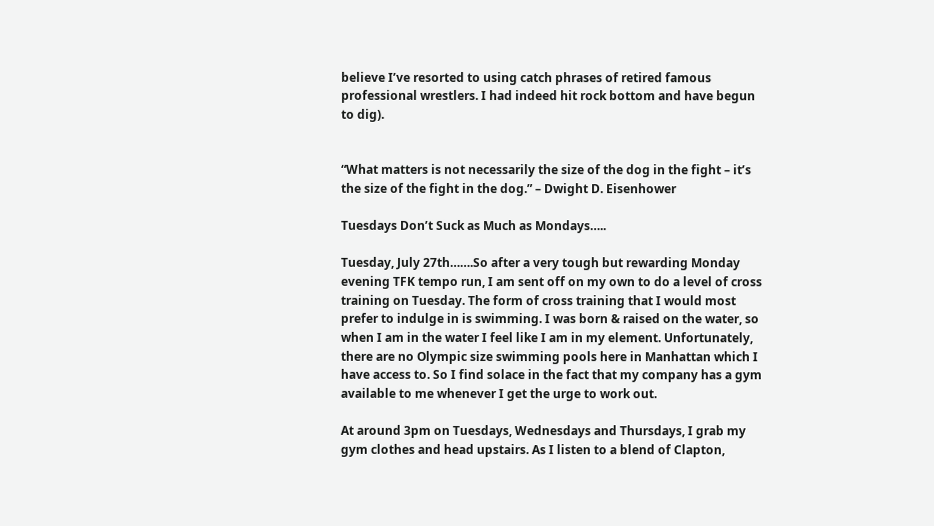believe I’ve resorted to using catch phrases of retired famous professional wrestlers. I had indeed hit rock bottom and have begun to dig).


“What matters is not necessarily the size of the dog in the fight – it’s the size of the fight in the dog.” – Dwight D. Eisenhower

Tuesdays Don’t Suck as Much as Mondays…..

Tuesday, July 27th…….So after a very tough but rewarding Monday evening TFK tempo run, I am sent off on my own to do a level of cross training on Tuesday. The form of cross training that I would most prefer to indulge in is swimming. I was born & raised on the water, so when I am in the water I feel like I am in my element. Unfortunately, there are no Olympic size swimming pools here in Manhattan which I have access to. So I find solace in the fact that my company has a gym available to me whenever I get the urge to work out.

At around 3pm on Tuesdays, Wednesdays and Thursdays, I grab my gym clothes and head upstairs. As I listen to a blend of Clapton,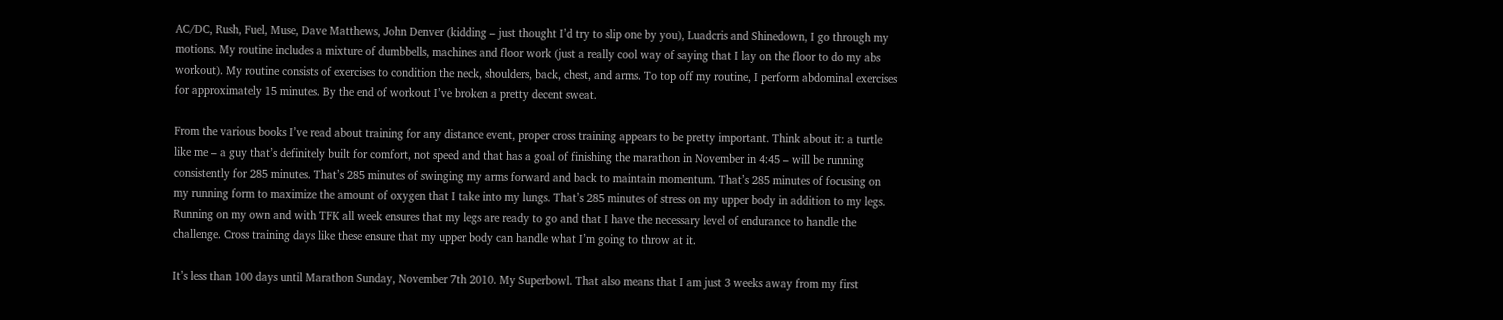AC/DC, Rush, Fuel, Muse, Dave Matthews, John Denver (kidding – just thought I’d try to slip one by you), Luadcris and Shinedown, I go through my motions. My routine includes a mixture of dumbbells, machines and floor work (just a really cool way of saying that I lay on the floor to do my abs workout). My routine consists of exercises to condition the neck, shoulders, back, chest, and arms. To top off my routine, I perform abdominal exercises for approximately 15 minutes. By the end of workout I’ve broken a pretty decent sweat.

From the various books I’ve read about training for any distance event, proper cross training appears to be pretty important. Think about it: a turtle like me – a guy that’s definitely built for comfort, not speed and that has a goal of finishing the marathon in November in 4:45 – will be running consistently for 285 minutes. That’s 285 minutes of swinging my arms forward and back to maintain momentum. That’s 285 minutes of focusing on my running form to maximize the amount of oxygen that I take into my lungs. That’s 285 minutes of stress on my upper body in addition to my legs. Running on my own and with TFK all week ensures that my legs are ready to go and that I have the necessary level of endurance to handle the challenge. Cross training days like these ensure that my upper body can handle what I’m going to throw at it.

It’s less than 100 days until Marathon Sunday, November 7th 2010. My Superbowl. That also means that I am just 3 weeks away from my first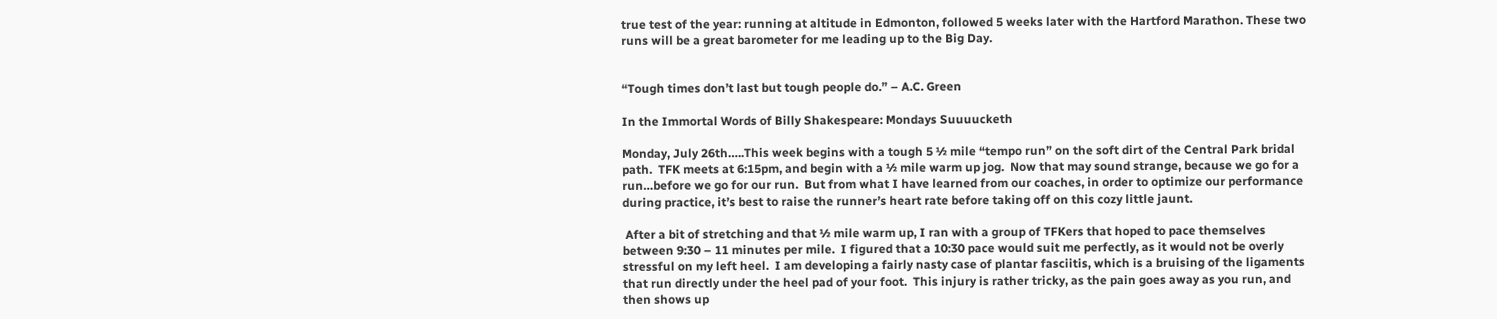true test of the year: running at altitude in Edmonton, followed 5 weeks later with the Hartford Marathon. These two runs will be a great barometer for me leading up to the Big Day.


“Tough times don’t last but tough people do.” – A.C. Green

In the Immortal Words of Billy Shakespeare: Mondays Suuuucketh

Monday, July 26th…..This week begins with a tough 5 ½ mile “tempo run” on the soft dirt of the Central Park bridal path.  TFK meets at 6:15pm, and begin with a ½ mile warm up jog.  Now that may sound strange, because we go for a run…before we go for our run.  But from what I have learned from our coaches, in order to optimize our performance during practice, it’s best to raise the runner’s heart rate before taking off on this cozy little jaunt.

 After a bit of stretching and that ½ mile warm up, I ran with a group of TFKers that hoped to pace themselves between 9:30 – 11 minutes per mile.  I figured that a 10:30 pace would suit me perfectly, as it would not be overly stressful on my left heel.  I am developing a fairly nasty case of plantar fasciitis, which is a bruising of the ligaments that run directly under the heel pad of your foot.  This injury is rather tricky, as the pain goes away as you run, and then shows up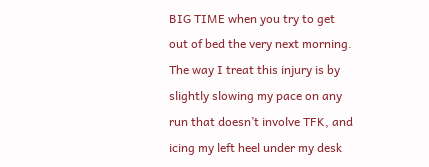BIG TIME when you try to get out of bed the very next morning.  The way I treat this injury is by slightly slowing my pace on any run that doesn’t involve TFK, and icing my left heel under my desk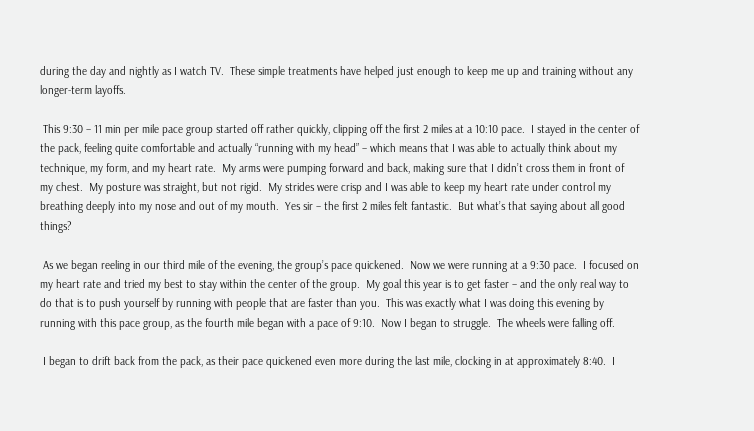during the day and nightly as I watch TV.  These simple treatments have helped just enough to keep me up and training without any longer-term layoffs.

 This 9:30 – 11 min per mile pace group started off rather quickly, clipping off the first 2 miles at a 10:10 pace.  I stayed in the center of the pack, feeling quite comfortable and actually “running with my head” – which means that I was able to actually think about my technique, my form, and my heart rate.  My arms were pumping forward and back, making sure that I didn’t cross them in front of my chest.  My posture was straight, but not rigid.  My strides were crisp and I was able to keep my heart rate under control my breathing deeply into my nose and out of my mouth.  Yes sir – the first 2 miles felt fantastic.  But what’s that saying about all good things?

 As we began reeling in our third mile of the evening, the group’s pace quickened.  Now we were running at a 9:30 pace.  I focused on my heart rate and tried my best to stay within the center of the group.  My goal this year is to get faster – and the only real way to do that is to push yourself by running with people that are faster than you.  This was exactly what I was doing this evening by running with this pace group, as the fourth mile began with a pace of 9:10.  Now I began to struggle.  The wheels were falling off.

 I began to drift back from the pack, as their pace quickened even more during the last mile, clocking in at approximately 8:40.  I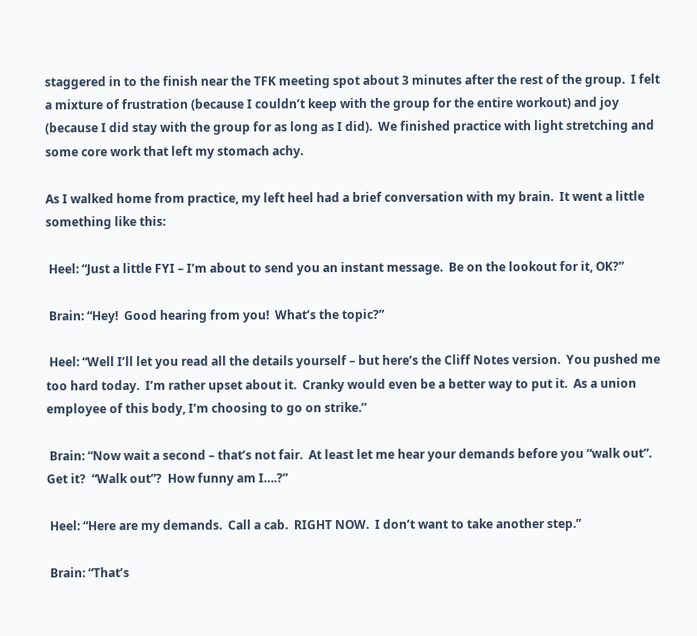staggered in to the finish near the TFK meeting spot about 3 minutes after the rest of the group.  I felt a mixture of frustration (because I couldn’t keep with the group for the entire workout) and joy (because I did stay with the group for as long as I did).  We finished practice with light stretching and some core work that left my stomach achy.

As I walked home from practice, my left heel had a brief conversation with my brain.  It went a little something like this:

 Heel: “Just a little FYI – I’m about to send you an instant message.  Be on the lookout for it, OK?”

 Brain: “Hey!  Good hearing from you!  What’s the topic?”

 Heel: “Well I’ll let you read all the details yourself – but here’s the Cliff Notes version.  You pushed me too hard today.  I’m rather upset about it.  Cranky would even be a better way to put it.  As a union employee of this body, I’m choosing to go on strike.”

 Brain: “Now wait a second – that’s not fair.  At least let me hear your demands before you “walk out”.  Get it?  “Walk out”?  How funny am I….?”

 Heel: “Here are my demands.  Call a cab.  RIGHT NOW.  I don’t want to take another step.”

 Brain: “That’s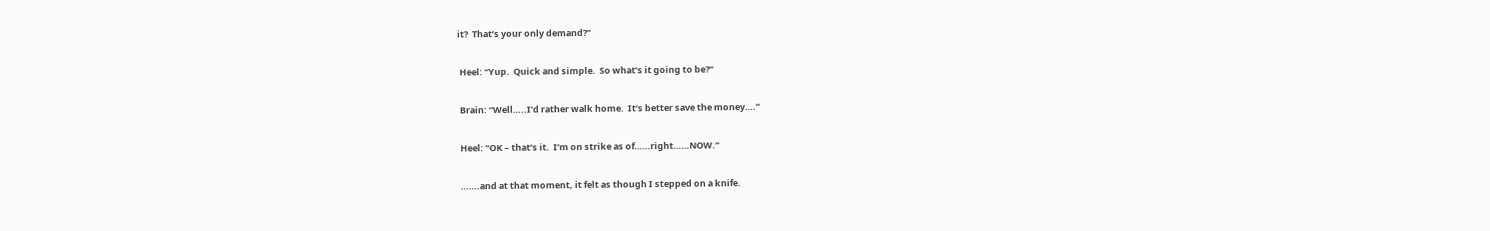it?  That’s your only demand?”

 Heel: “Yup.  Quick and simple.  So what’s it going to be?”

 Brain: “Well…..I’d rather walk home.  It’s better save the money….”

 Heel: “OK – that’s it.  I’m on strike as of……right……NOW.”

 …….and at that moment, it felt as though I stepped on a knife.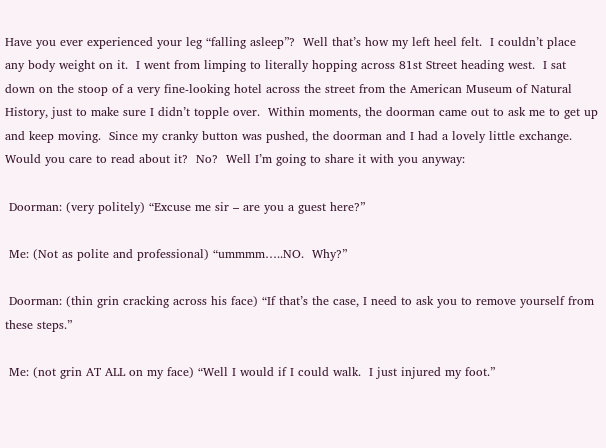Have you ever experienced your leg “falling asleep”?  Well that’s how my left heel felt.  I couldn’t place any body weight on it.  I went from limping to literally hopping across 81st Street heading west.  I sat down on the stoop of a very fine-looking hotel across the street from the American Museum of Natural History, just to make sure I didn’t topple over.  Within moments, the doorman came out to ask me to get up and keep moving.  Since my cranky button was pushed, the doorman and I had a lovely little exchange.  Would you care to read about it?  No?  Well I’m going to share it with you anyway:

 Doorman: (very politely) “Excuse me sir – are you a guest here?”

 Me: (Not as polite and professional) “ummmm…..NO.  Why?”

 Doorman: (thin grin cracking across his face) “If that’s the case, I need to ask you to remove yourself from these steps.”

 Me: (not grin AT ALL on my face) “Well I would if I could walk.  I just injured my foot.”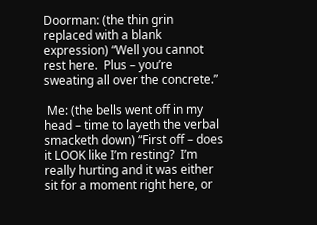Doorman: (the thin grin replaced with a blank expression) “Well you cannot rest here.  Plus – you’re sweating all over the concrete.”

 Me: (the bells went off in my head – time to layeth the verbal smacketh down) “First off – does it LOOK like I’m resting?  I’m really hurting and it was either sit for a moment right here, or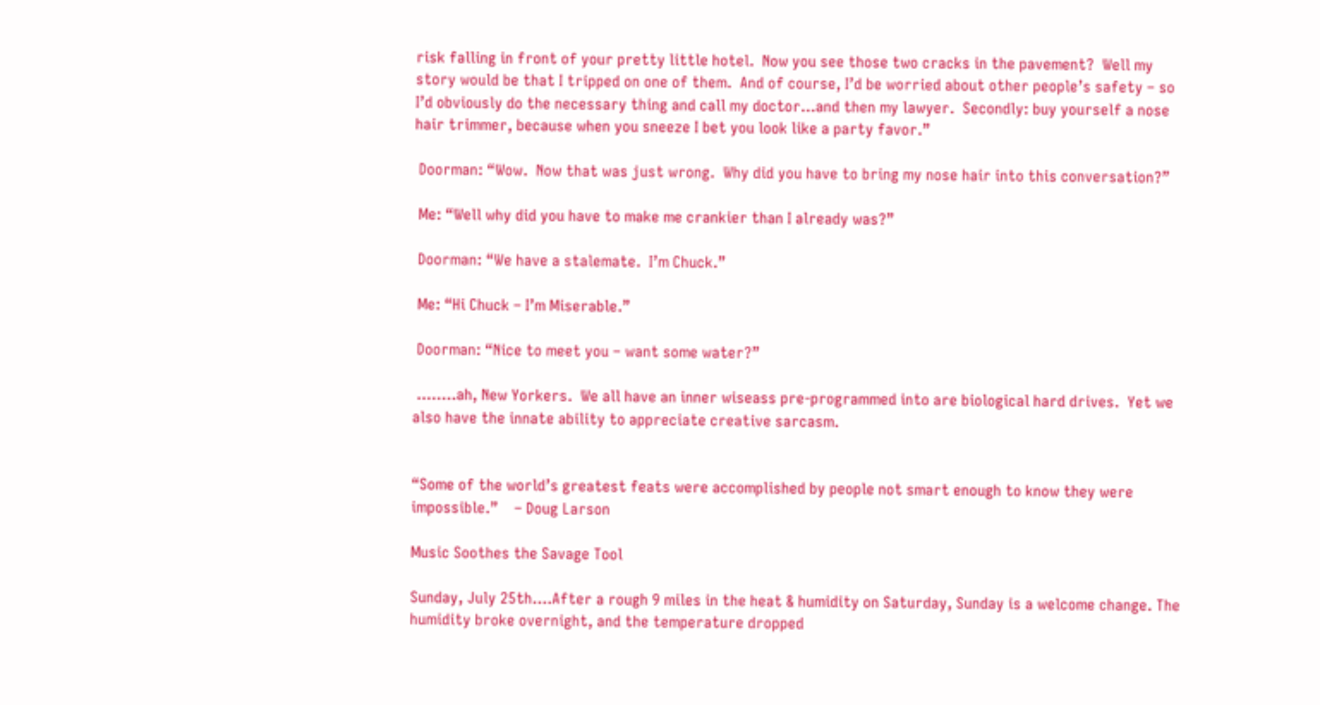risk falling in front of your pretty little hotel.  Now you see those two cracks in the pavement?  Well my story would be that I tripped on one of them.  And of course, I’d be worried about other people’s safety – so I’d obviously do the necessary thing and call my doctor…and then my lawyer.  Secondly: buy yourself a nose hair trimmer, because when you sneeze I bet you look like a party favor.”

 Doorman: “Wow.  Now that was just wrong.  Why did you have to bring my nose hair into this conversation?”

 Me: “Well why did you have to make me crankier than I already was?”

 Doorman: “We have a stalemate.  I’m Chuck.”

 Me: “Hi Chuck – I’m Miserable.”

 Doorman: “Nice to meet you – want some water?”

 ……..ah, New Yorkers.  We all have an inner wiseass pre-programmed into are biological hard drives.  Yet we also have the innate ability to appreciate creative sarcasm.


“Some of the world’s greatest feats were accomplished by people not smart enough to know they were impossible.”    – Doug Larson

Music Soothes the Savage Tool

Sunday, July 25th….After a rough 9 miles in the heat & humidity on Saturday, Sunday is a welcome change. The humidity broke overnight, and the temperature dropped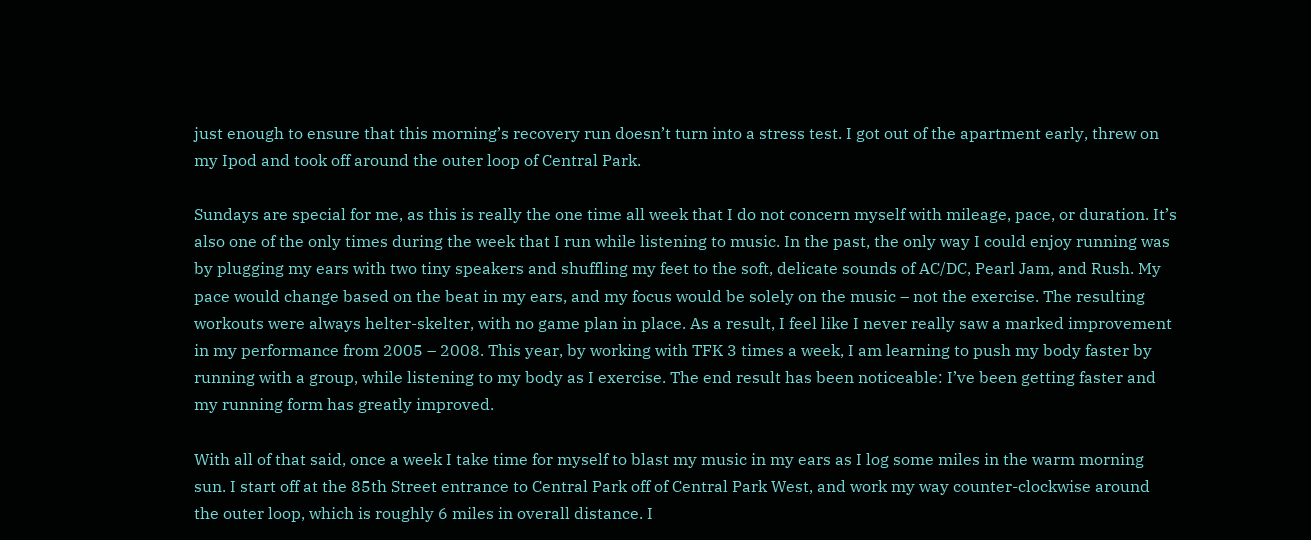just enough to ensure that this morning’s recovery run doesn’t turn into a stress test. I got out of the apartment early, threw on my Ipod and took off around the outer loop of Central Park.

Sundays are special for me, as this is really the one time all week that I do not concern myself with mileage, pace, or duration. It’s also one of the only times during the week that I run while listening to music. In the past, the only way I could enjoy running was by plugging my ears with two tiny speakers and shuffling my feet to the soft, delicate sounds of AC/DC, Pearl Jam, and Rush. My pace would change based on the beat in my ears, and my focus would be solely on the music – not the exercise. The resulting workouts were always helter-skelter, with no game plan in place. As a result, I feel like I never really saw a marked improvement in my performance from 2005 – 2008. This year, by working with TFK 3 times a week, I am learning to push my body faster by running with a group, while listening to my body as I exercise. The end result has been noticeable: I’ve been getting faster and my running form has greatly improved.

With all of that said, once a week I take time for myself to blast my music in my ears as I log some miles in the warm morning sun. I start off at the 85th Street entrance to Central Park off of Central Park West, and work my way counter-clockwise around the outer loop, which is roughly 6 miles in overall distance. I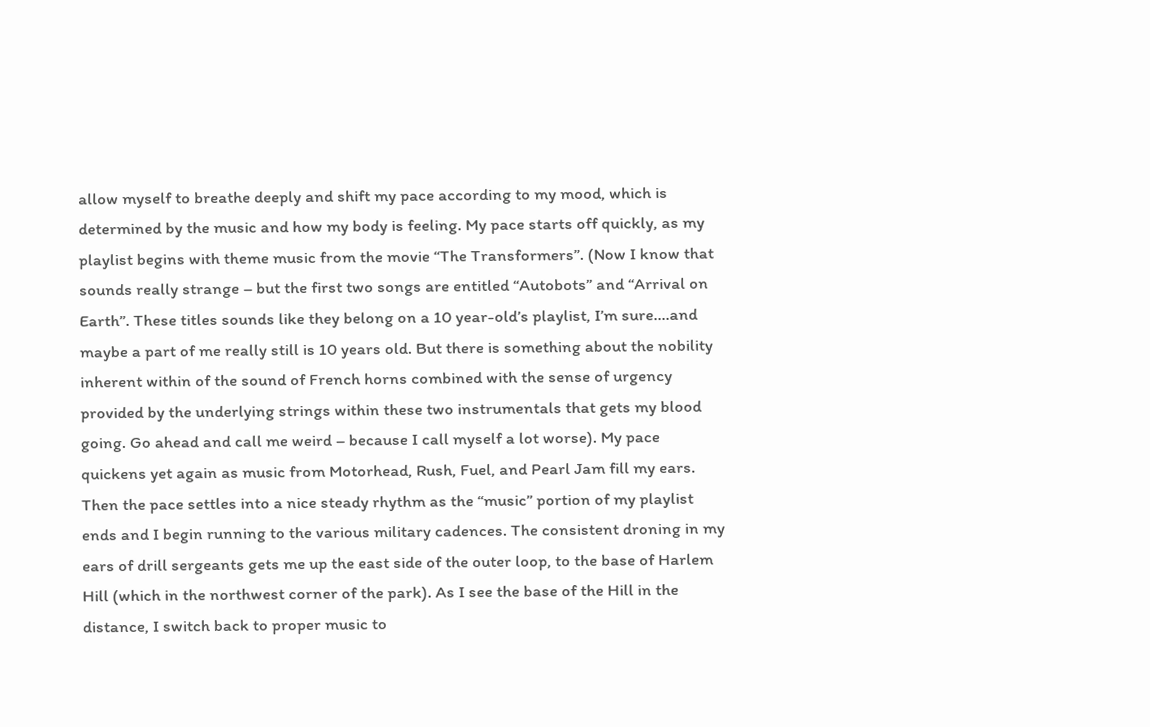allow myself to breathe deeply and shift my pace according to my mood, which is determined by the music and how my body is feeling. My pace starts off quickly, as my playlist begins with theme music from the movie “The Transformers”. (Now I know that sounds really strange – but the first two songs are entitled “Autobots” and “Arrival on Earth”. These titles sounds like they belong on a 10 year-old’s playlist, I’m sure….and maybe a part of me really still is 10 years old. But there is something about the nobility inherent within of the sound of French horns combined with the sense of urgency provided by the underlying strings within these two instrumentals that gets my blood going. Go ahead and call me weird – because I call myself a lot worse). My pace quickens yet again as music from Motorhead, Rush, Fuel, and Pearl Jam fill my ears. Then the pace settles into a nice steady rhythm as the “music” portion of my playlist ends and I begin running to the various military cadences. The consistent droning in my ears of drill sergeants gets me up the east side of the outer loop, to the base of Harlem Hill (which in the northwest corner of the park). As I see the base of the Hill in the distance, I switch back to proper music to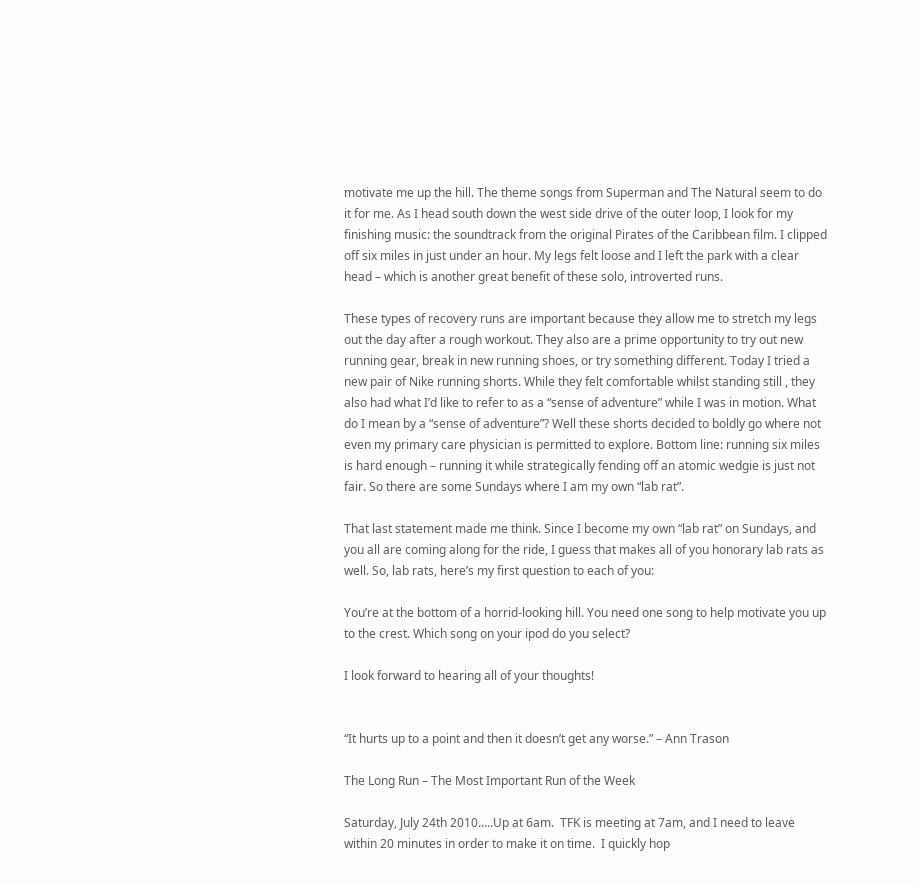motivate me up the hill. The theme songs from Superman and The Natural seem to do it for me. As I head south down the west side drive of the outer loop, I look for my finishing music: the soundtrack from the original Pirates of the Caribbean film. I clipped off six miles in just under an hour. My legs felt loose and I left the park with a clear head – which is another great benefit of these solo, introverted runs.

These types of recovery runs are important because they allow me to stretch my legs out the day after a rough workout. They also are a prime opportunity to try out new running gear, break in new running shoes, or try something different. Today I tried a new pair of Nike running shorts. While they felt comfortable whilst standing still , they also had what I’d like to refer to as a “sense of adventure” while I was in motion. What do I mean by a “sense of adventure”? Well these shorts decided to boldly go where not even my primary care physician is permitted to explore. Bottom line: running six miles is hard enough – running it while strategically fending off an atomic wedgie is just not fair. So there are some Sundays where I am my own “lab rat”.

That last statement made me think. Since I become my own “lab rat” on Sundays, and you all are coming along for the ride, I guess that makes all of you honorary lab rats as well. So, lab rats, here’s my first question to each of you:

You’re at the bottom of a horrid-looking hill. You need one song to help motivate you up to the crest. Which song on your ipod do you select?

I look forward to hearing all of your thoughts!


“It hurts up to a point and then it doesn’t get any worse.” – Ann Trason

The Long Run – The Most Important Run of the Week

Saturday, July 24th 2010…..Up at 6am.  TFK is meeting at 7am, and I need to leave within 20 minutes in order to make it on time.  I quickly hop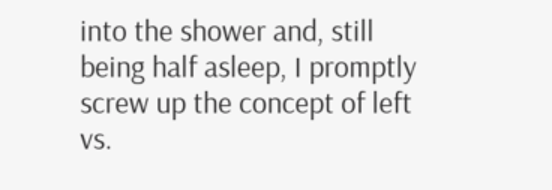into the shower and, still being half asleep, I promptly screw up the concept of left vs.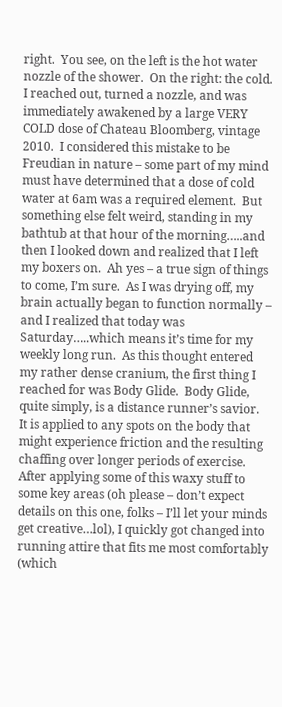right.  You see, on the left is the hot water nozzle of the shower.  On the right: the cold.  I reached out, turned a nozzle, and was immediately awakened by a large VERY COLD dose of Chateau Bloomberg, vintage 2010.  I considered this mistake to be Freudian in nature – some part of my mind must have determined that a dose of cold water at 6am was a required element.  But something else felt weird, standing in my bathtub at that hour of the morning…..and then I looked down and realized that I left my boxers on.  Ah yes – a true sign of things to come, I’m sure.  As I was drying off, my brain actually began to function normally – and I realized that today was Saturday…..which means it’s time for my weekly long run.  As this thought entered my rather dense cranium, the first thing I reached for was Body Glide.  Body Glide, quite simply, is a distance runner’s savior.  It is applied to any spots on the body that might experience friction and the resulting chaffing over longer periods of exercise.  After applying some of this waxy stuff to some key areas (oh please – don’t expect details on this one, folks – I’ll let your minds get creative…lol), I quickly got changed into running attire that fits me most comfortably (which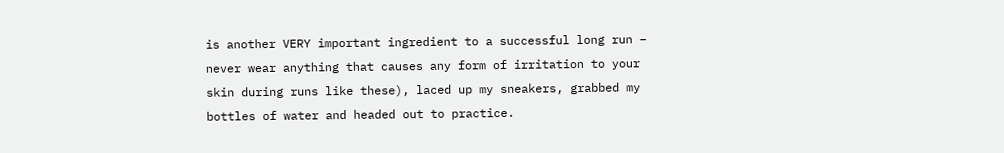is another VERY important ingredient to a successful long run – never wear anything that causes any form of irritation to your skin during runs like these), laced up my sneakers, grabbed my bottles of water and headed out to practice.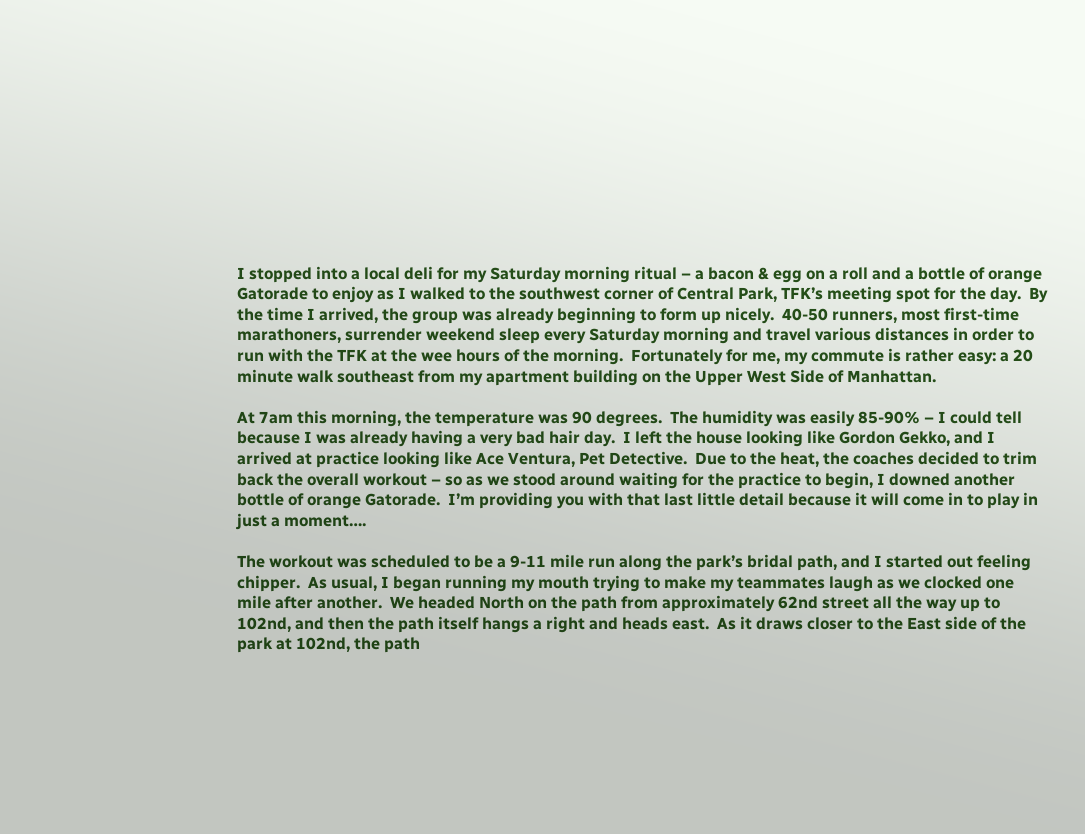I stopped into a local deli for my Saturday morning ritual – a bacon & egg on a roll and a bottle of orange Gatorade to enjoy as I walked to the southwest corner of Central Park, TFK’s meeting spot for the day.  By the time I arrived, the group was already beginning to form up nicely.  40-50 runners, most first-time marathoners, surrender weekend sleep every Saturday morning and travel various distances in order to run with the TFK at the wee hours of the morning.  Fortunately for me, my commute is rather easy: a 20 minute walk southeast from my apartment building on the Upper West Side of Manhattan.

At 7am this morning, the temperature was 90 degrees.  The humidity was easily 85-90% – I could tell because I was already having a very bad hair day.  I left the house looking like Gordon Gekko, and I arrived at practice looking like Ace Ventura, Pet Detective.  Due to the heat, the coaches decided to trim back the overall workout – so as we stood around waiting for the practice to begin, I downed another bottle of orange Gatorade.  I’m providing you with that last little detail because it will come in to play in just a moment….

The workout was scheduled to be a 9-11 mile run along the park’s bridal path, and I started out feeling chipper.  As usual, I began running my mouth trying to make my teammates laugh as we clocked one mile after another.  We headed North on the path from approximately 62nd street all the way up to 102nd, and then the path itself hangs a right and heads east.  As it draws closer to the East side of the park at 102nd, the path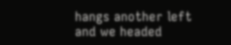hangs another left and we headed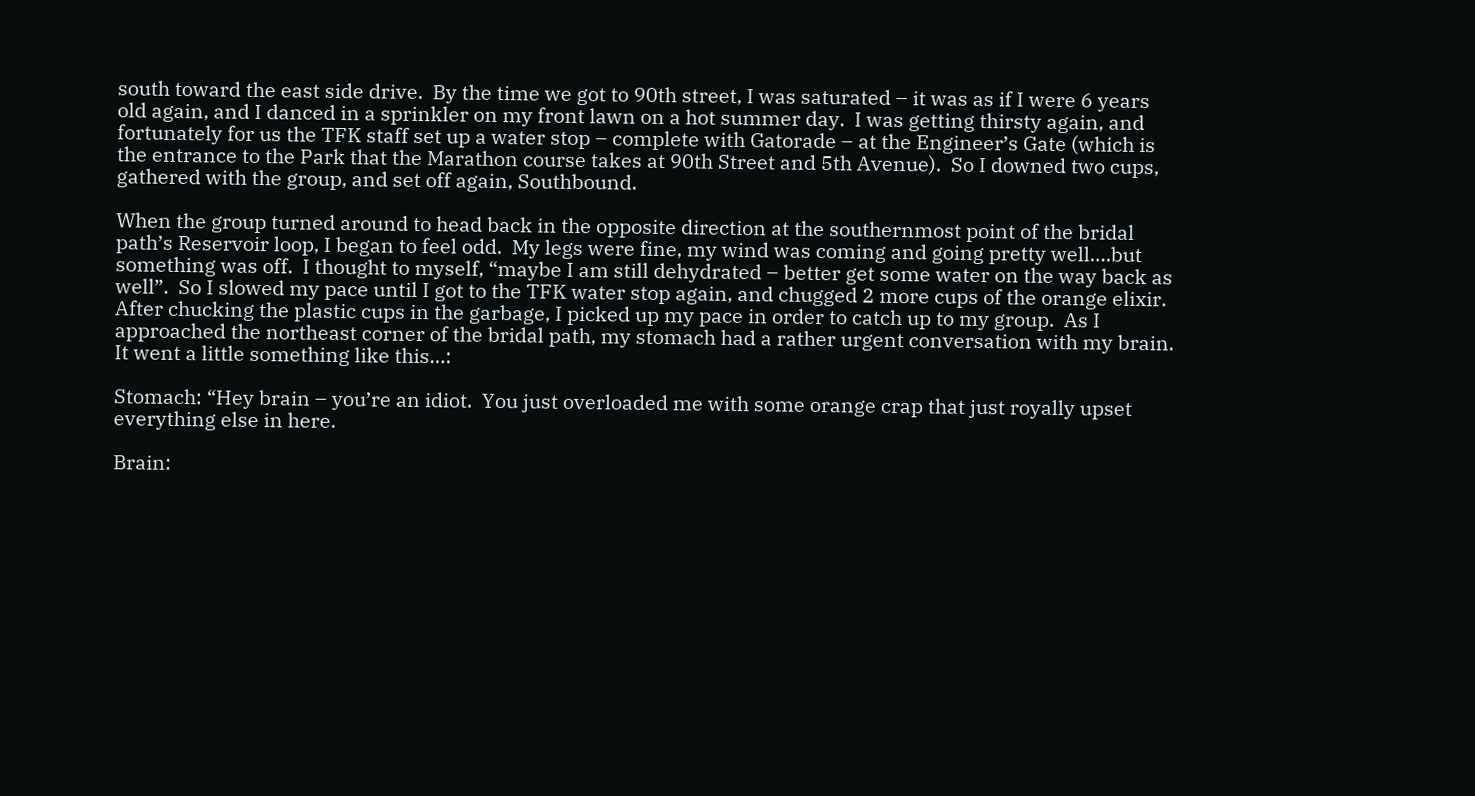south toward the east side drive.  By the time we got to 90th street, I was saturated – it was as if I were 6 years old again, and I danced in a sprinkler on my front lawn on a hot summer day.  I was getting thirsty again, and fortunately for us the TFK staff set up a water stop – complete with Gatorade – at the Engineer’s Gate (which is the entrance to the Park that the Marathon course takes at 90th Street and 5th Avenue).  So I downed two cups, gathered with the group, and set off again, Southbound.

When the group turned around to head back in the opposite direction at the southernmost point of the bridal path’s Reservoir loop, I began to feel odd.  My legs were fine, my wind was coming and going pretty well….but something was off.  I thought to myself, “maybe I am still dehydrated – better get some water on the way back as well”.  So I slowed my pace until I got to the TFK water stop again, and chugged 2 more cups of the orange elixir.  After chucking the plastic cups in the garbage, I picked up my pace in order to catch up to my group.  As I approached the northeast corner of the bridal path, my stomach had a rather urgent conversation with my brain.  It went a little something like this…:

Stomach: “Hey brain – you’re an idiot.  You just overloaded me with some orange crap that just royally upset everything else in here.

Brain: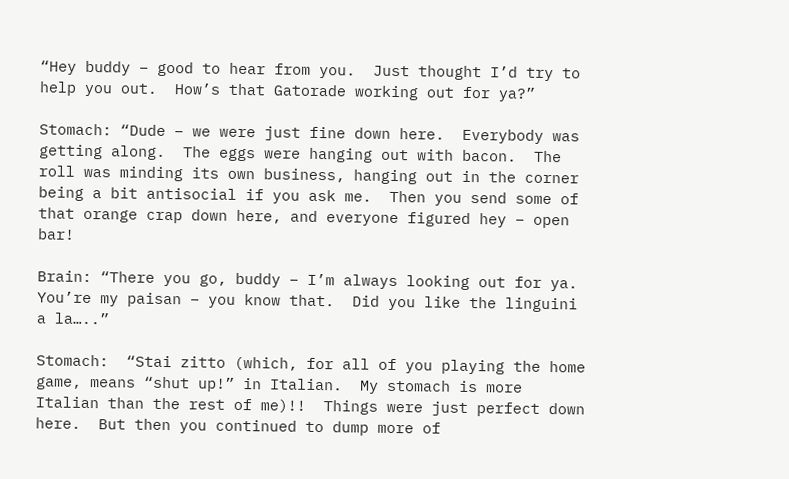“Hey buddy – good to hear from you.  Just thought I’d try to help you out.  How’s that Gatorade working out for ya?”

Stomach: “Dude – we were just fine down here.  Everybody was getting along.  The eggs were hanging out with bacon.  The roll was minding its own business, hanging out in the corner being a bit antisocial if you ask me.  Then you send some of that orange crap down here, and everyone figured hey – open bar!

Brain: “There you go, buddy – I’m always looking out for ya.  You’re my paisan – you know that.  Did you like the linguini a la…..”

Stomach:  “Stai zitto (which, for all of you playing the home game, means “shut up!” in Italian.  My stomach is more Italian than the rest of me)!!  Things were just perfect down here.  But then you continued to dump more of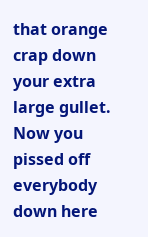that orange crap down your extra large gullet.  Now you pissed off everybody down here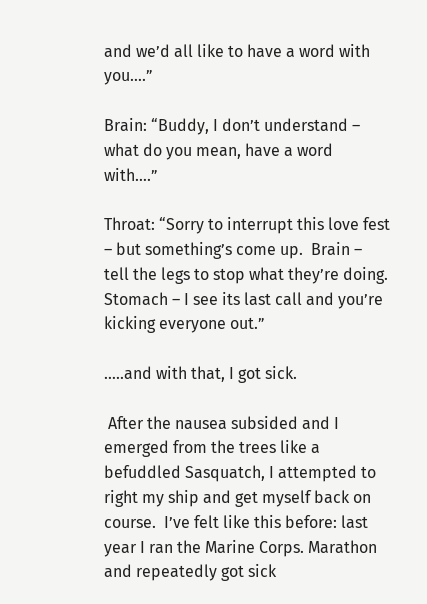and we’d all like to have a word with you….”

Brain: “Buddy, I don’t understand – what do you mean, have a word with….”

Throat: “Sorry to interrupt this love fest – but something’s come up.  Brain – tell the legs to stop what they’re doing.  Stomach – I see its last call and you’re kicking everyone out.”

…..and with that, I got sick.

 After the nausea subsided and I emerged from the trees like a befuddled Sasquatch, I attempted to right my ship and get myself back on course.  I’ve felt like this before: last year I ran the Marine Corps. Marathon and repeatedly got sick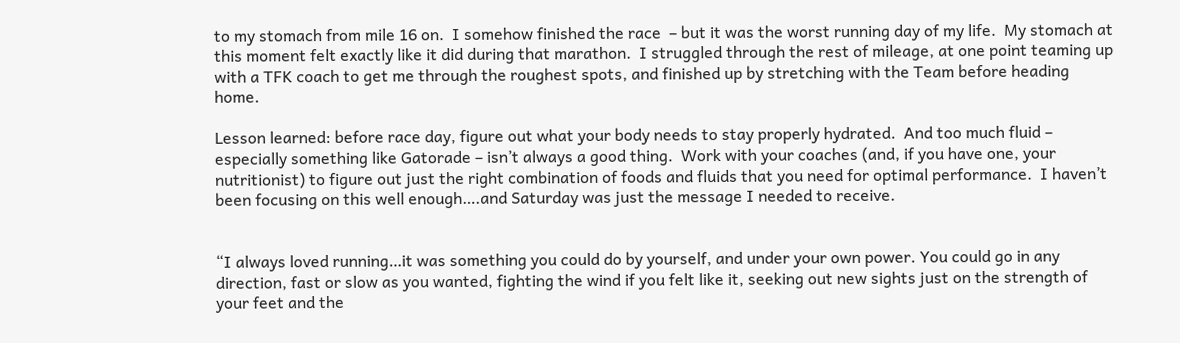to my stomach from mile 16 on.  I somehow finished the race  – but it was the worst running day of my life.  My stomach at this moment felt exactly like it did during that marathon.  I struggled through the rest of mileage, at one point teaming up with a TFK coach to get me through the roughest spots, and finished up by stretching with the Team before heading home.

Lesson learned: before race day, figure out what your body needs to stay properly hydrated.  And too much fluid – especially something like Gatorade – isn’t always a good thing.  Work with your coaches (and, if you have one, your nutritionist) to figure out just the right combination of foods and fluids that you need for optimal performance.  I haven’t been focusing on this well enough….and Saturday was just the message I needed to receive.


“I always loved running…it was something you could do by yourself, and under your own power. You could go in any direction, fast or slow as you wanted, fighting the wind if you felt like it, seeking out new sights just on the strength of your feet and the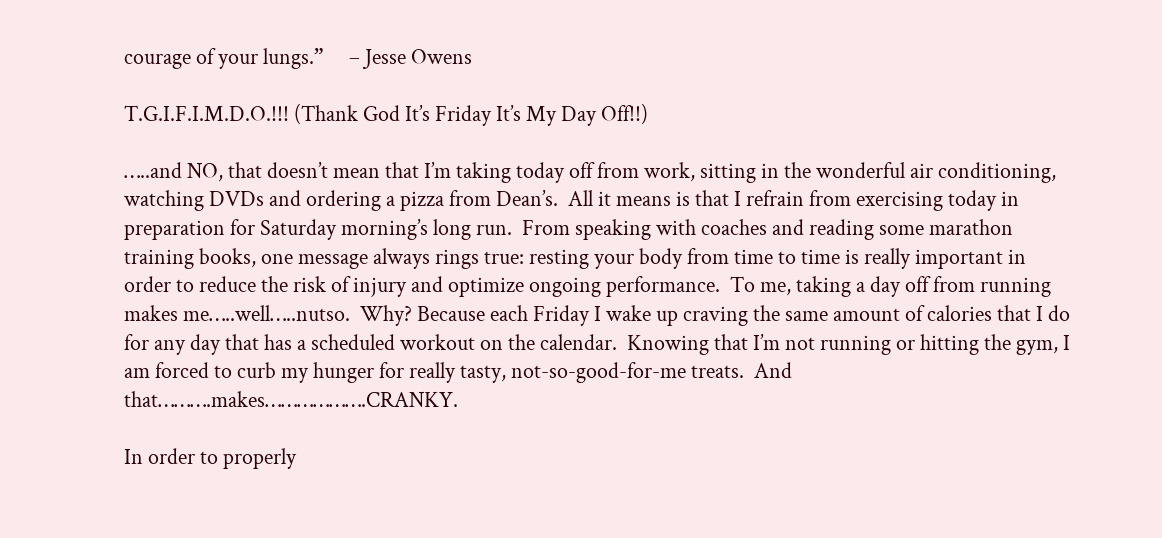courage of your lungs.”     – Jesse Owens

T.G.I.F.I.M.D.O.!!! (Thank God It’s Friday It’s My Day Off!!)

…..and NO, that doesn’t mean that I’m taking today off from work, sitting in the wonderful air conditioning, watching DVDs and ordering a pizza from Dean’s.  All it means is that I refrain from exercising today in preparation for Saturday morning’s long run.  From speaking with coaches and reading some marathon training books, one message always rings true: resting your body from time to time is really important in order to reduce the risk of injury and optimize ongoing performance.  To me, taking a day off from running makes me…..well…..nutso.  Why? Because each Friday I wake up craving the same amount of calories that I do for any day that has a scheduled workout on the calendar.  Knowing that I’m not running or hitting the gym, I am forced to curb my hunger for really tasty, not-so-good-for-me treats.  And that……….makes……………….CRANKY.

In order to properly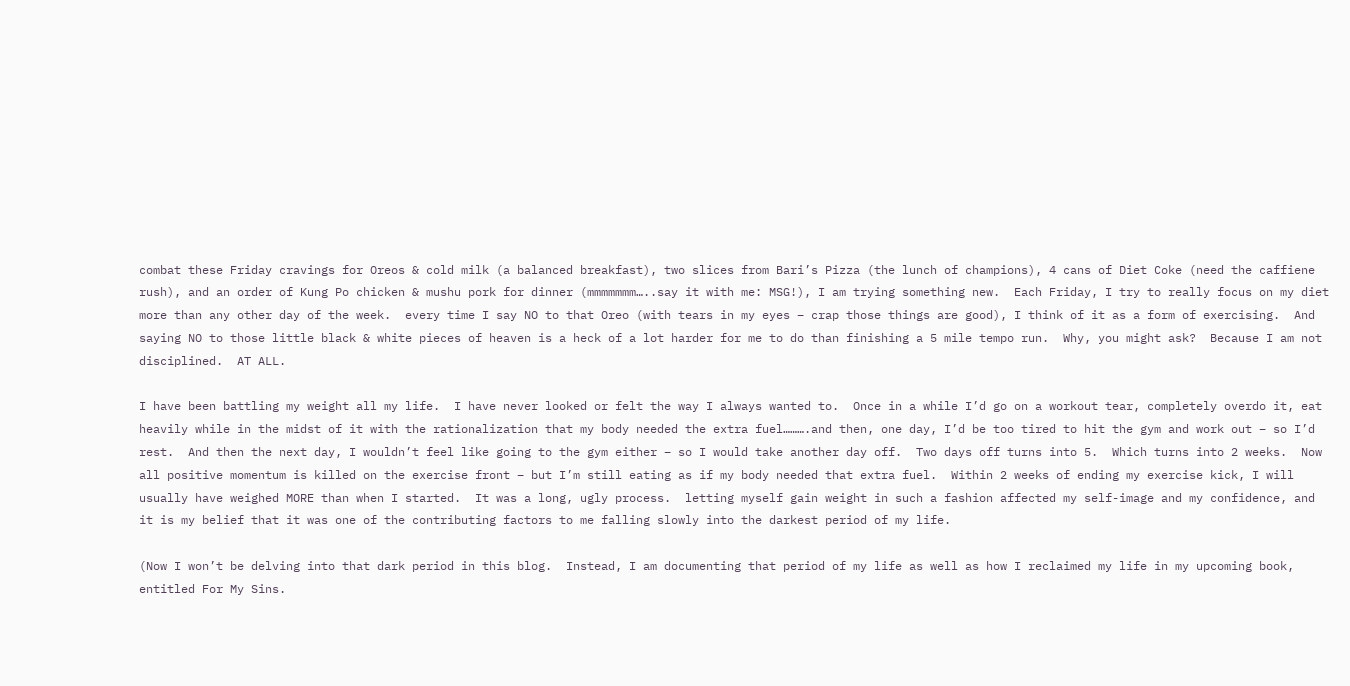combat these Friday cravings for Oreos & cold milk (a balanced breakfast), two slices from Bari’s Pizza (the lunch of champions), 4 cans of Diet Coke (need the caffiene rush), and an order of Kung Po chicken & mushu pork for dinner (mmmmmmm…..say it with me: MSG!), I am trying something new.  Each Friday, I try to really focus on my diet more than any other day of the week.  every time I say NO to that Oreo (with tears in my eyes – crap those things are good), I think of it as a form of exercising.  And saying NO to those little black & white pieces of heaven is a heck of a lot harder for me to do than finishing a 5 mile tempo run.  Why, you might ask?  Because I am not disciplined.  AT ALL.

I have been battling my weight all my life.  I have never looked or felt the way I always wanted to.  Once in a while I’d go on a workout tear, completely overdo it, eat heavily while in the midst of it with the rationalization that my body needed the extra fuel……….and then, one day, I’d be too tired to hit the gym and work out – so I’d rest.  And then the next day, I wouldn’t feel like going to the gym either – so I would take another day off.  Two days off turns into 5.  Which turns into 2 weeks.  Now all positive momentum is killed on the exercise front – but I’m still eating as if my body needed that extra fuel.  Within 2 weeks of ending my exercise kick, I will usually have weighed MORE than when I started.  It was a long, ugly process.  letting myself gain weight in such a fashion affected my self-image and my confidence, and it is my belief that it was one of the contributing factors to me falling slowly into the darkest period of my life.

(Now I won’t be delving into that dark period in this blog.  Instead, I am documenting that period of my life as well as how I reclaimed my life in my upcoming book, entitled For My Sins.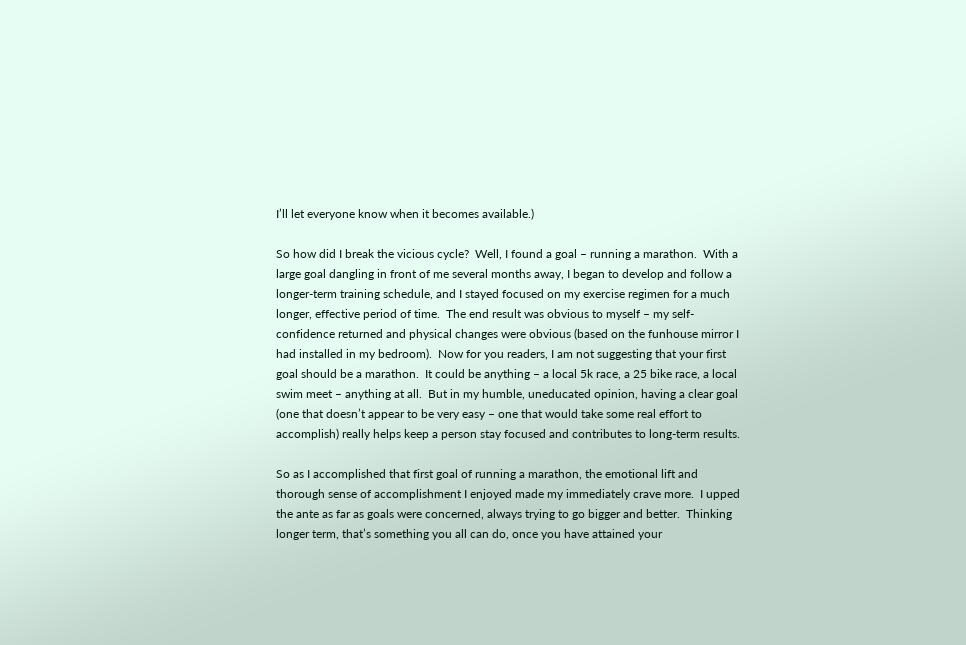I’ll let everyone know when it becomes available.)

So how did I break the vicious cycle?  Well, I found a goal – running a marathon.  With a large goal dangling in front of me several months away, I began to develop and follow a longer-term training schedule, and I stayed focused on my exercise regimen for a much longer, effective period of time.  The end result was obvious to myself – my self-confidence returned and physical changes were obvious (based on the funhouse mirror I had installed in my bedroom).  Now for you readers, I am not suggesting that your first goal should be a marathon.  It could be anything – a local 5k race, a 25 bike race, a local swim meet – anything at all.  But in my humble, uneducated opinion, having a clear goal (one that doesn’t appear to be very easy – one that would take some real effort to accomplish) really helps keep a person stay focused and contributes to long-term results.

So as I accomplished that first goal of running a marathon, the emotional lift and thorough sense of accomplishment I enjoyed made my immediately crave more.  I upped the ante as far as goals were concerned, always trying to go bigger and better.  Thinking longer term, that’s something you all can do, once you have attained your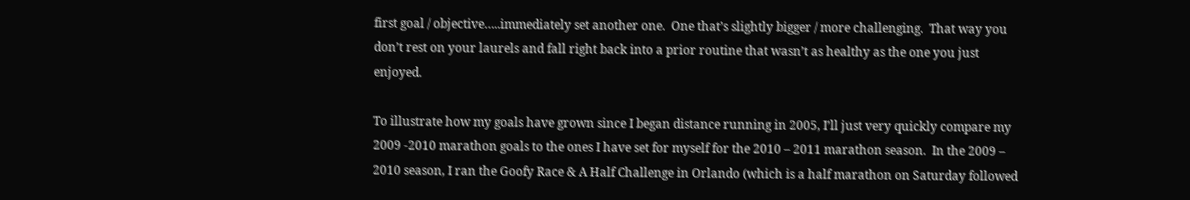first goal / objective…..immediately set another one.  One that’s slightly bigger / more challenging.  That way you don’t rest on your laurels and fall right back into a prior routine that wasn’t as healthy as the one you just enjoyed.

To illustrate how my goals have grown since I began distance running in 2005, I’ll just very quickly compare my 2009 -2010 marathon goals to the ones I have set for myself for the 2010 – 2011 marathon season.  In the 2009 – 2010 season, I ran the Goofy Race & A Half Challenge in Orlando (which is a half marathon on Saturday followed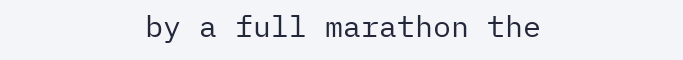by a full marathon the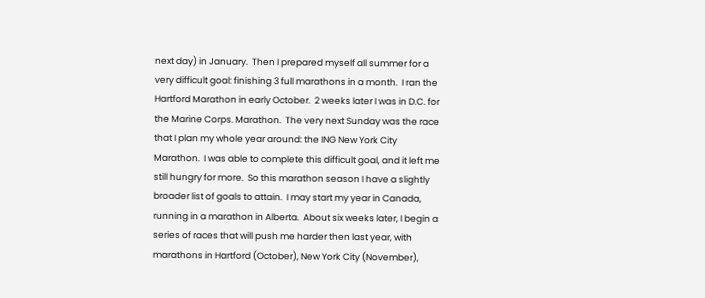next day) in January.  Then I prepared myself all summer for a very difficult goal: finishing 3 full marathons in a month.  I ran the Hartford Marathon in early October.  2 weeks later I was in D.C. for the Marine Corps. Marathon.  The very next Sunday was the race that I plan my whole year around: the ING New York City Marathon.  I was able to complete this difficult goal, and it left me still hungry for more.  So this marathon season I have a slightly broader list of goals to attain.  I may start my year in Canada, running in a marathon in Alberta.  About six weeks later, I begin a series of races that will push me harder then last year, with marathons in Hartford (October), New York City (November),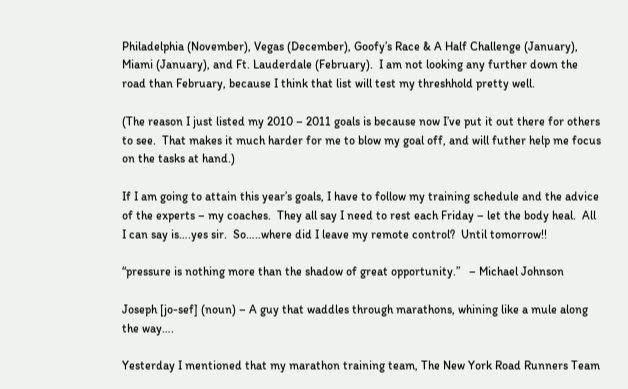Philadelphia (November), Vegas (December), Goofy’s Race & A Half Challenge (January), Miami (January), and Ft. Lauderdale (February).  I am not looking any further down the road than February, because I think that list will test my threshhold pretty well.

(The reason I just listed my 2010 – 2011 goals is because now I’ve put it out there for others to see.  That makes it much harder for me to blow my goal off, and will futher help me focus on the tasks at hand.)

If I am going to attain this year’s goals, I have to follow my training schedule and the advice of the experts – my coaches.  They all say I need to rest each Friday – let the body heal.  All I can say is….yes sir.  So…..where did I leave my remote control?  Until tomorrow!!

“pressure is nothing more than the shadow of great opportunity.”   – Michael Johnson

Joseph [jo-sef] (noun) – A guy that waddles through marathons, whining like a mule along the way….

Yesterday I mentioned that my marathon training team, The New York Road Runners Team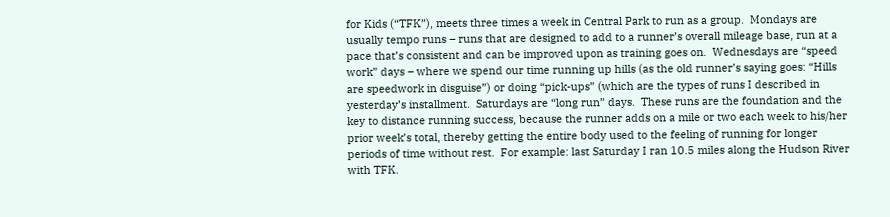for Kids (“TFK”), meets three times a week in Central Park to run as a group.  Mondays are usually tempo runs – runs that are designed to add to a runner’s overall mileage base, run at a pace that’s consistent and can be improved upon as training goes on.  Wednesdays are “speed work” days – where we spend our time running up hills (as the old runner’s saying goes: “Hills are speedwork in disguise”) or doing “pick-ups” (which are the types of runs I described in yesterday’s installment.  Saturdays are “long run” days.  These runs are the foundation and the key to distance running success, because the runner adds on a mile or two each week to his/her prior week’s total, thereby getting the entire body used to the feeling of running for longer periods of time without rest.  For example: last Saturday I ran 10.5 miles along the Hudson River with TFK.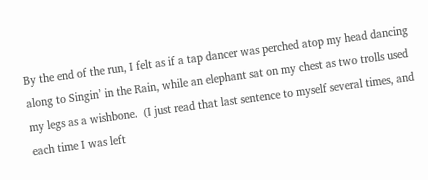By the end of the run, I felt as if a tap dancer was perched atop my head dancing along to Singin’ in the Rain, while an elephant sat on my chest as two trolls used my legs as a wishbone.  (I just read that last sentence to myself several times, and each time I was left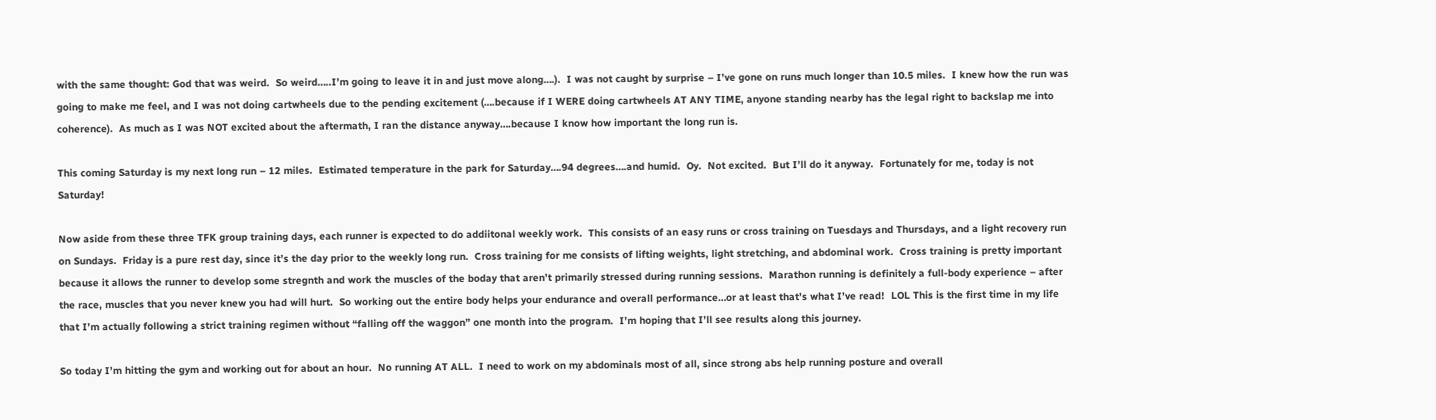with the same thought: God that was weird.  So weird…..I’m going to leave it in and just move along….).  I was not caught by surprise – I’ve gone on runs much longer than 10.5 miles.  I knew how the run was going to make me feel, and I was not doing cartwheels due to the pending excitement (….because if I WERE doing cartwheels AT ANY TIME, anyone standing nearby has the legal right to backslap me into coherence).  As much as I was NOT excited about the aftermath, I ran the distance anyway….because I know how important the long run is.

This coming Saturday is my next long run – 12 miles.  Estimated temperature in the park for Saturday….94 degrees….and humid.  Oy.  Not excited.  But I’ll do it anyway.  Fortunately for me, today is not Saturday!

Now aside from these three TFK group training days, each runner is expected to do addiitonal weekly work.  This consists of an easy runs or cross training on Tuesdays and Thursdays, and a light recovery run on Sundays.  Friday is a pure rest day, since it’s the day prior to the weekly long run.  Cross training for me consists of lifting weights, light stretching, and abdominal work.  Cross training is pretty important because it allows the runner to develop some stregnth and work the muscles of the boday that aren’t primarily stressed during running sessions.  Marathon running is definitely a full-body experience – after the race, muscles that you never knew you had will hurt.  So working out the entire body helps your endurance and overall performance…or at least that’s what I’ve read!  LOL This is the first time in my life that I’m actually following a strict training regimen without “falling off the waggon” one month into the program.  I’m hoping that I’ll see results along this journey.

So today I’m hitting the gym and working out for about an hour.  No running AT ALL.  I need to work on my abdominals most of all, since strong abs help running posture and overall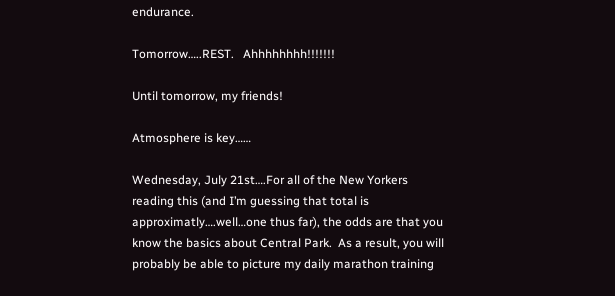endurance.

Tomorrow…..REST.   Ahhhhhhhh!!!!!!!

Until tomorrow, my friends!

Atmosphere is key……

Wednesday, July 21st….For all of the New Yorkers reading this (and I’m guessing that total is approximatly….well…one thus far), the odds are that you know the basics about Central Park.  As a result, you will probably be able to picture my daily marathon training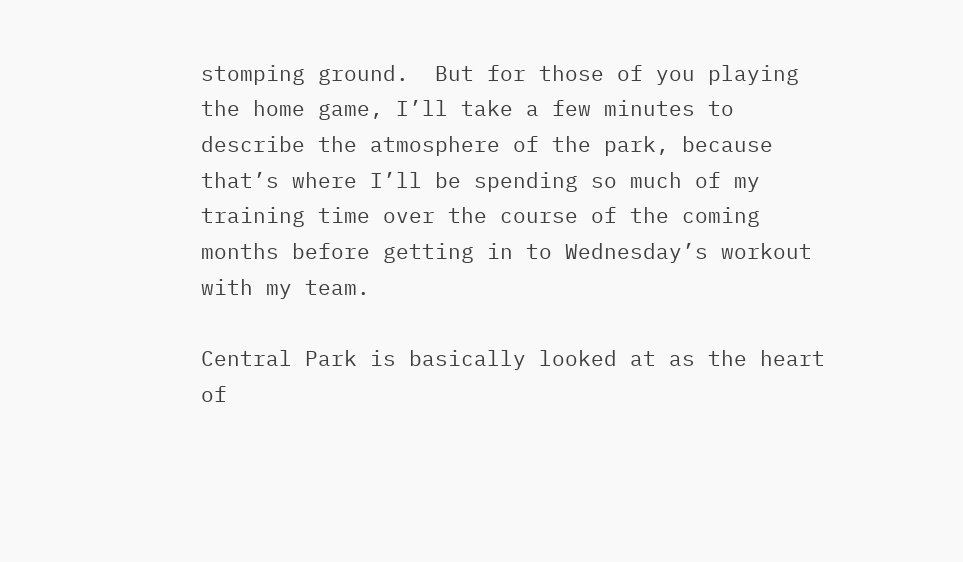stomping ground.  But for those of you playing the home game, I’ll take a few minutes to describe the atmosphere of the park, because that’s where I’ll be spending so much of my training time over the course of the coming months before getting in to Wednesday’s workout with my team.

Central Park is basically looked at as the heart of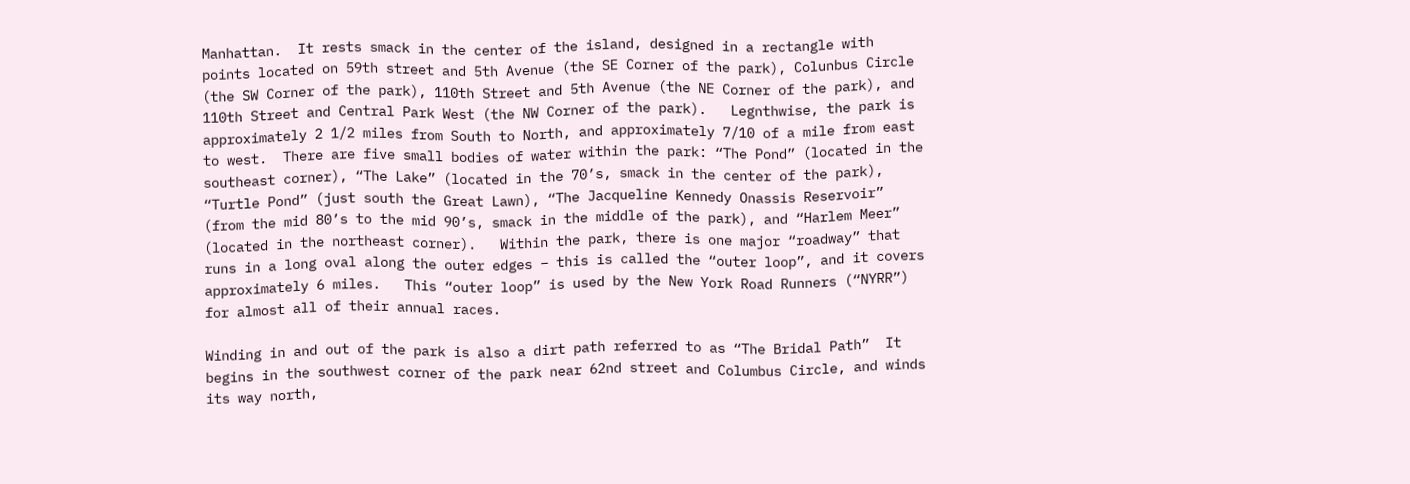Manhattan.  It rests smack in the center of the island, designed in a rectangle with points located on 59th street and 5th Avenue (the SE Corner of the park), Colunbus Circle (the SW Corner of the park), 110th Street and 5th Avenue (the NE Corner of the park), and 110th Street and Central Park West (the NW Corner of the park).   Legnthwise, the park is approximately 2 1/2 miles from South to North, and approximately 7/10 of a mile from east to west.  There are five small bodies of water within the park: “The Pond” (located in the southeast corner), “The Lake” (located in the 70’s, smack in the center of the park), “Turtle Pond” (just south the Great Lawn), “The Jacqueline Kennedy Onassis Reservoir” (from the mid 80’s to the mid 90’s, smack in the middle of the park), and “Harlem Meer” (located in the northeast corner).   Within the park, there is one major “roadway” that runs in a long oval along the outer edges – this is called the “outer loop”, and it covers approximately 6 miles.   This “outer loop” is used by the New York Road Runners (“NYRR”) for almost all of their annual races.

Winding in and out of the park is also a dirt path referred to as “The Bridal Path”  It begins in the southwest corner of the park near 62nd street and Columbus Circle, and winds its way north,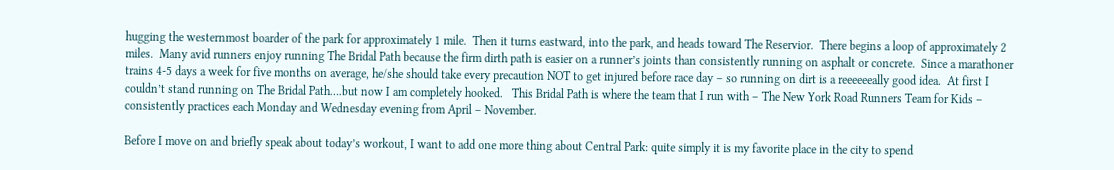hugging the westernmost boarder of the park for approximately 1 mile.  Then it turns eastward, into the park, and heads toward The Reservior.  There begins a loop of approximately 2 miles.  Many avid runners enjoy running The Bridal Path because the firm dirth path is easier on a runner’s joints than consistently running on asphalt or concrete.  Since a marathoner trains 4-5 days a week for five months on average, he/she should take every precaution NOT to get injured before race day – so running on dirt is a reeeeeeally good idea.  At first I couldn’t stand running on The Bridal Path….but now I am completely hooked.   This Bridal Path is where the team that I run with – The New York Road Runners Team for Kids – consistently practices each Monday and Wednesday evening from April – November.

Before I move on and briefly speak about today’s workout, I want to add one more thing about Central Park: quite simply it is my favorite place in the city to spend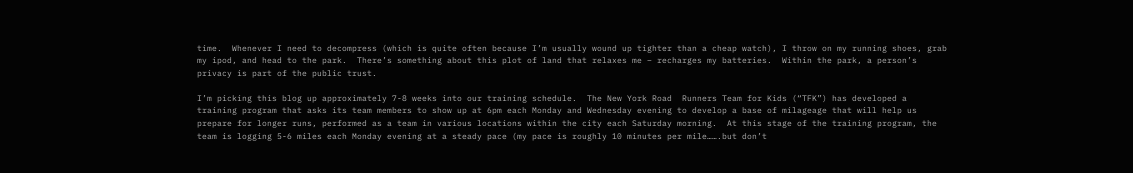time.  Whenever I need to decompress (which is quite often because I’m usually wound up tighter than a cheap watch), I throw on my running shoes, grab my ipod, and head to the park.  There’s something about this plot of land that relaxes me – recharges my batteries.  Within the park, a person’s privacy is part of the public trust.

I’m picking this blog up approximately 7-8 weeks into our training schedule.  The New York Road  Runners Team for Kids (“TFK”) has developed a training program that asks its team members to show up at 6pm each Monday and Wednesday evening to develop a base of milageage that will help us prepare for longer runs, performed as a team in various locations within the city each Saturday morning.  At this stage of the training program, the team is logging 5-6 miles each Monday evening at a steady pace (my pace is roughly 10 minutes per mile…….but don’t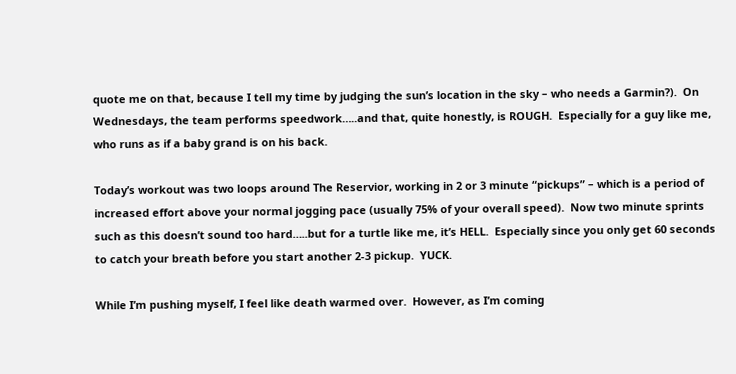quote me on that, because I tell my time by judging the sun’s location in the sky – who needs a Garmin?).  On Wednesdays, the team performs speedwork…..and that, quite honestly, is ROUGH.  Especially for a guy like me, who runs as if a baby grand is on his back.

Today’s workout was two loops around The Reservior, working in 2 or 3 minute “pickups” – which is a period of increased effort above your normal jogging pace (usually 75% of your overall speed).  Now two minute sprints such as this doesn’t sound too hard…..but for a turtle like me, it’s HELL.  Especially since you only get 60 seconds to catch your breath before you start another 2-3 pickup.  YUCK.

While I’m pushing myself, I feel like death warmed over.  However, as I’m coming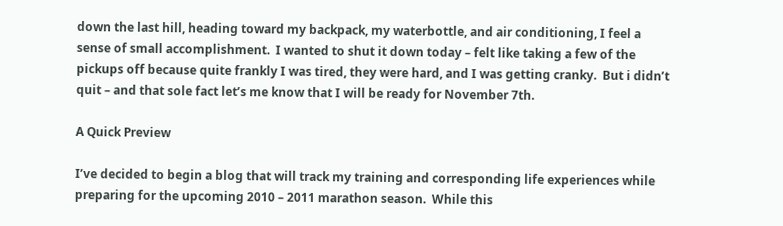down the last hill, heading toward my backpack, my waterbottle, and air conditioning, I feel a sense of small accomplishment.  I wanted to shut it down today – felt like taking a few of the pickups off because quite frankly I was tired, they were hard, and I was getting cranky.  But i didn’t quit – and that sole fact let’s me know that I will be ready for November 7th.

A Quick Preview

I’ve decided to begin a blog that will track my training and corresponding life experiences while preparing for the upcoming 2010 – 2011 marathon season.  While this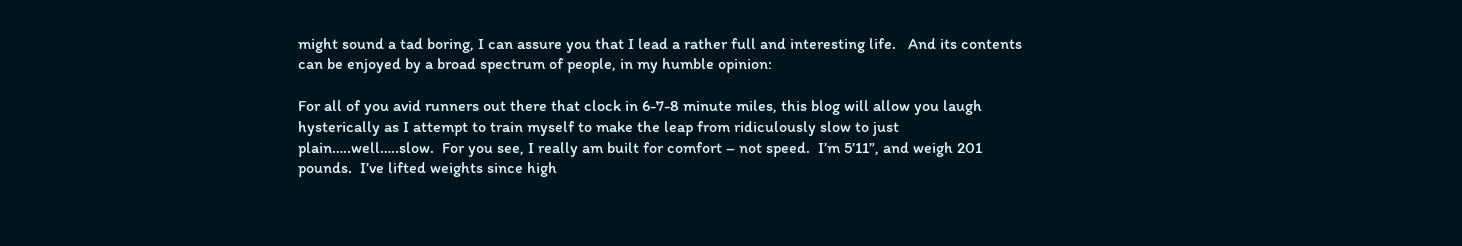might sound a tad boring, I can assure you that I lead a rather full and interesting life.   And its contents can be enjoyed by a broad spectrum of people, in my humble opinion:

For all of you avid runners out there that clock in 6-7-8 minute miles, this blog will allow you laugh hysterically as I attempt to train myself to make the leap from ridiculously slow to just plain…..well…..slow.  For you see, I really am built for comfort – not speed.  I’m 5’11”, and weigh 201 pounds.  I’ve lifted weights since high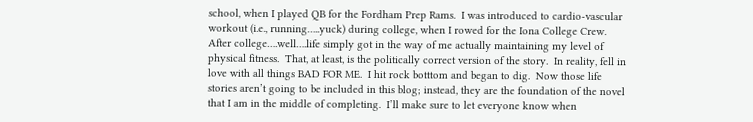school, when I played QB for the Fordham Prep Rams.  I was introduced to cardio-vascular workout (i.e., running…..yuck) during college, when I rowed for the Iona College Crew.  After college….well….life simply got in the way of me actually maintaining my level of physical fitness.  That, at least, is the politically correct version of the story.  In reality, fell in love with all things BAD FOR ME.  I hit rock botttom and began to dig.  Now those life stories aren’t going to be included in this blog; instead, they are the foundation of the novel that I am in the middle of completing.  I’ll make sure to let everyone know when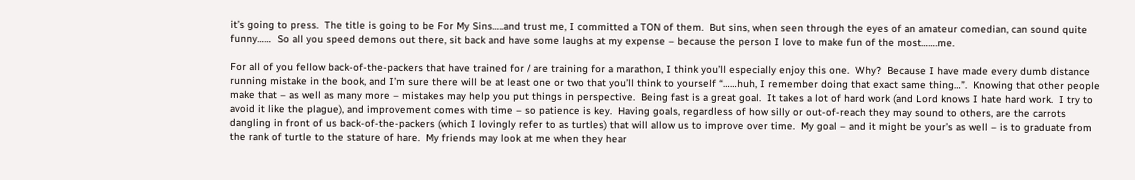it’s going to press.  The title is going to be For My Sins…..and trust me, I committed a TON of them.  But sins, when seen through the eyes of an amateur comedian, can sound quite funny……  So all you speed demons out there, sit back and have some laughs at my expense – because the person I love to make fun of the most…….me.

For all of you fellow back-of-the-packers that have trained for / are training for a marathon, I think you’ll especially enjoy this one.  Why?  Because I have made every dumb distance running mistake in the book, and I’m sure there will be at least one or two that you’ll think to yourself “……huh, I remember doing that exact same thing…”.  Knowing that other people make that – as well as many more – mistakes may help you put things in perspective.  Being fast is a great goal.  It takes a lot of hard work (and Lord knows I hate hard work.  I try to avoid it like the plague), and improvement comes with time – so patience is key.  Having goals, regardless of how silly or out-of-reach they may sound to others, are the carrots dangling in front of us back-of-the-packers (which I lovingly refer to as turtles) that will allow us to improve over time.  My goal – and it might be your’s as well – is to graduate from the rank of turtle to the stature of hare.  My friends may look at me when they hear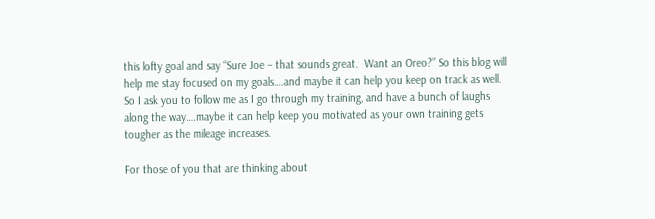this lofty goal and say “Sure Joe – that sounds great.  Want an Oreo?” So this blog will help me stay focused on my goals….and maybe it can help you keep on track as well.  So I ask you to follow me as I go through my training, and have a bunch of laughs along the way….maybe it can help keep you motivated as your own training gets tougher as the mileage increases.

For those of you that are thinking about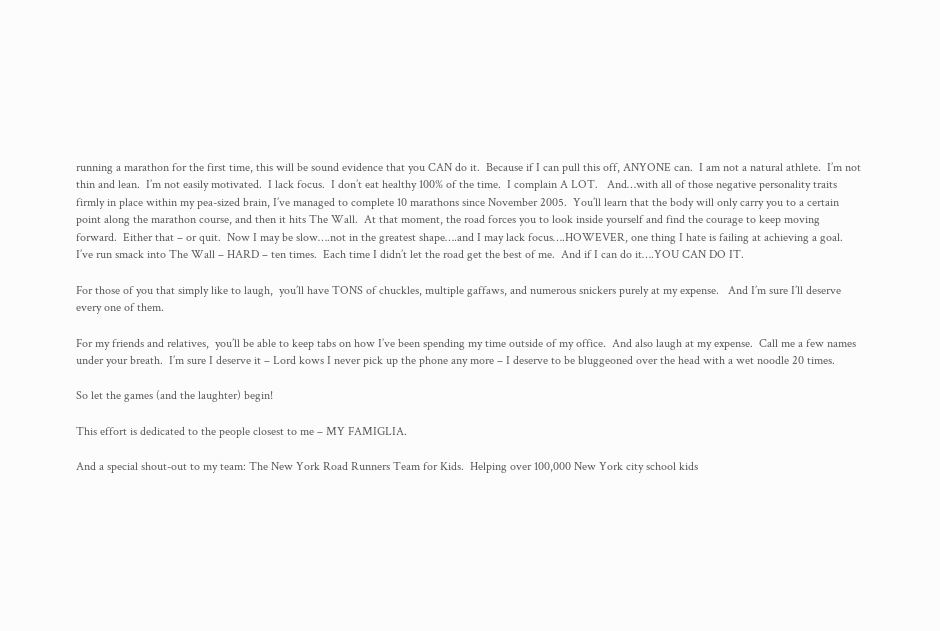running a marathon for the first time, this will be sound evidence that you CAN do it.  Because if I can pull this off, ANYONE can.  I am not a natural athlete.  I’m not thin and lean.  I’m not easily motivated.  I lack focus.  I don’t eat healthy 100% of the time.  I complain A LOT.   And…with all of those negative personality traits firmly in place within my pea-sized brain, I’ve managed to complete 10 marathons since November 2005.  You’ll learn that the body will only carry you to a certain point along the marathon course, and then it hits The Wall.  At that moment, the road forces you to look inside yourself and find the courage to keep moving forward.  Either that – or quit.  Now I may be slow….not in the greatest shape….and I may lack focus….HOWEVER, one thing I hate is failing at achieving a goal.  I’ve run smack into The Wall – HARD – ten times.  Each time I didn’t let the road get the best of me.  And if I can do it….YOU CAN DO IT.

For those of you that simply like to laugh,  you’ll have TONS of chuckles, multiple gaffaws, and numerous snickers purely at my expense.   And I’m sure I’ll deserve every one of them.

For my friends and relatives,  you’ll be able to keep tabs on how I’ve been spending my time outside of my office.  And also laugh at my expense.  Call me a few names under your breath.  I’m sure I deserve it – Lord kows I never pick up the phone any more – I deserve to be bluggeoned over the head with a wet noodle 20 times.

So let the games (and the laughter) begin!

This effort is dedicated to the people closest to me – MY FAMIGLIA.

And a special shout-out to my team: The New York Road Runners Team for Kids.  Helping over 100,000 New York city school kids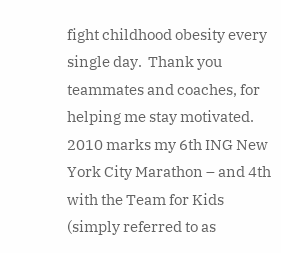fight childhood obesity every single day.  Thank you teammates and coaches, for helping me stay motivated.  2010 marks my 6th ING New York City Marathon – and 4th with the Team for Kids (simply referred to as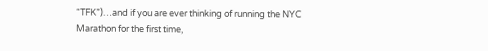“TFK”)…and if you are ever thinking of running the NYC Marathon for the first time,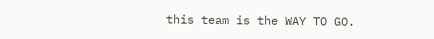this team is the WAY TO GO.